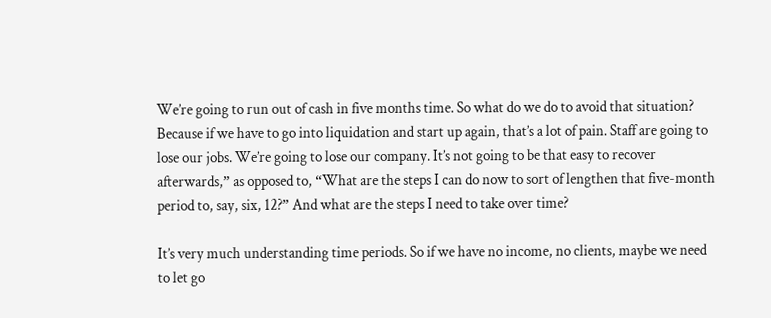We’re going to run out of cash in five months time. So what do we do to avoid that situation? Because if we have to go into liquidation and start up again, that’s a lot of pain. Staff are going to lose our jobs. We’re going to lose our company. It’s not going to be that easy to recover afterwards,” as opposed to, “What are the steps I can do now to sort of lengthen that five-month period to, say, six, 12?” And what are the steps I need to take over time?

It’s very much understanding time periods. So if we have no income, no clients, maybe we need to let go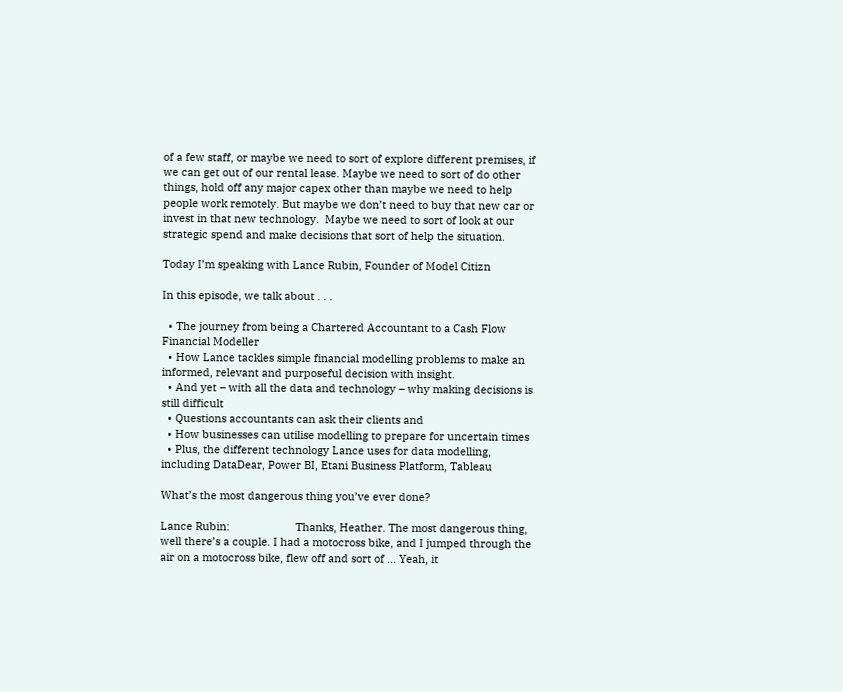of a few staff, or maybe we need to sort of explore different premises, if we can get out of our rental lease. Maybe we need to sort of do other things, hold off any major capex other than maybe we need to help people work remotely. But maybe we don’t need to buy that new car or invest in that new technology.  Maybe we need to sort of look at our strategic spend and make decisions that sort of help the situation.

Today I’m speaking with Lance Rubin, Founder of Model Citizn

In this episode, we talk about . . .

  • The journey from being a Chartered Accountant to a Cash Flow Financial Modeller
  • How Lance tackles simple financial modelling problems to make an informed, relevant and purposeful decision with insight.
  • And yet – with all the data and technology – why making decisions is still difficult
  • Questions accountants can ask their clients and
  • How businesses can utilise modelling to prepare for uncertain times
  • Plus, the different technology Lance uses for data modelling, including DataDear, Power BI, Etani Business Platform, Tableau

What’s the most dangerous thing you’ve ever done?

Lance Rubin:                      Thanks, Heather. The most dangerous thing, well there’s a couple. I had a motocross bike, and I jumped through the air on a motocross bike, flew off and sort of … Yeah, it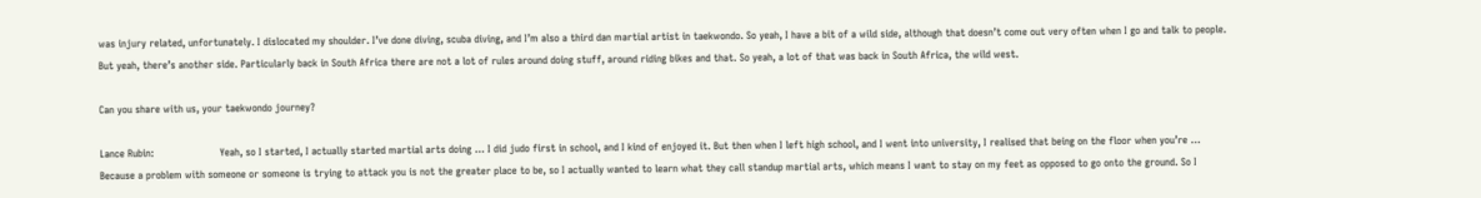was injury related, unfortunately. I dislocated my shoulder. I’ve done diving, scuba diving, and I’m also a third dan martial artist in taekwondo. So yeah, I have a bit of a wild side, although that doesn’t come out very often when I go and talk to people. But yeah, there’s another side. Particularly back in South Africa there are not a lot of rules around doing stuff, around riding bikes and that. So yeah, a lot of that was back in South Africa, the wild west.

Can you share with us, your taekwondo journey?

Lance Rubin:                      Yeah, so I started, I actually started martial arts doing … I did judo first in school, and I kind of enjoyed it. But then when I left high school, and I went into university, I realised that being on the floor when you’re … Because a problem with someone or someone is trying to attack you is not the greater place to be, so I actually wanted to learn what they call standup martial arts, which means I want to stay on my feet as opposed to go onto the ground. So I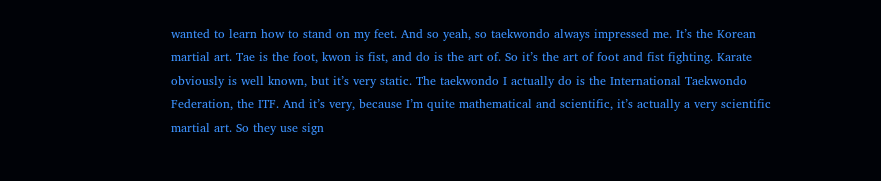wanted to learn how to stand on my feet. And so yeah, so taekwondo always impressed me. It’s the Korean martial art. Tae is the foot, kwon is fist, and do is the art of. So it’s the art of foot and fist fighting. Karate obviously is well known, but it’s very static. The taekwondo I actually do is the International Taekwondo Federation, the ITF. And it’s very, because I’m quite mathematical and scientific, it’s actually a very scientific martial art. So they use sign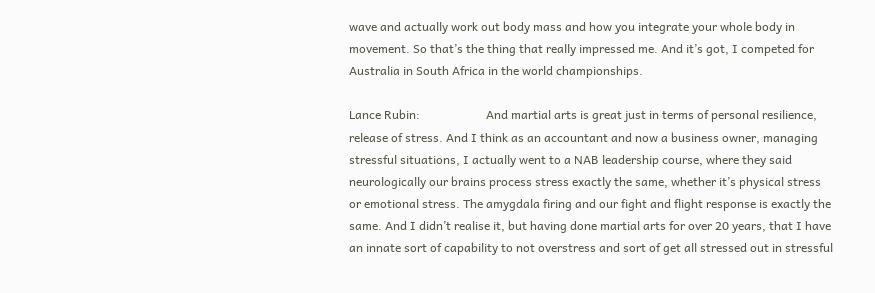wave and actually work out body mass and how you integrate your whole body in movement. So that’s the thing that really impressed me. And it’s got, I competed for Australia in South Africa in the world championships.

Lance Rubin:                      And martial arts is great just in terms of personal resilience, release of stress. And I think as an accountant and now a business owner, managing stressful situations, I actually went to a NAB leadership course, where they said neurologically our brains process stress exactly the same, whether it’s physical stress or emotional stress. The amygdala firing and our fight and flight response is exactly the same. And I didn’t realise it, but having done martial arts for over 20 years, that I have an innate sort of capability to not overstress and sort of get all stressed out in stressful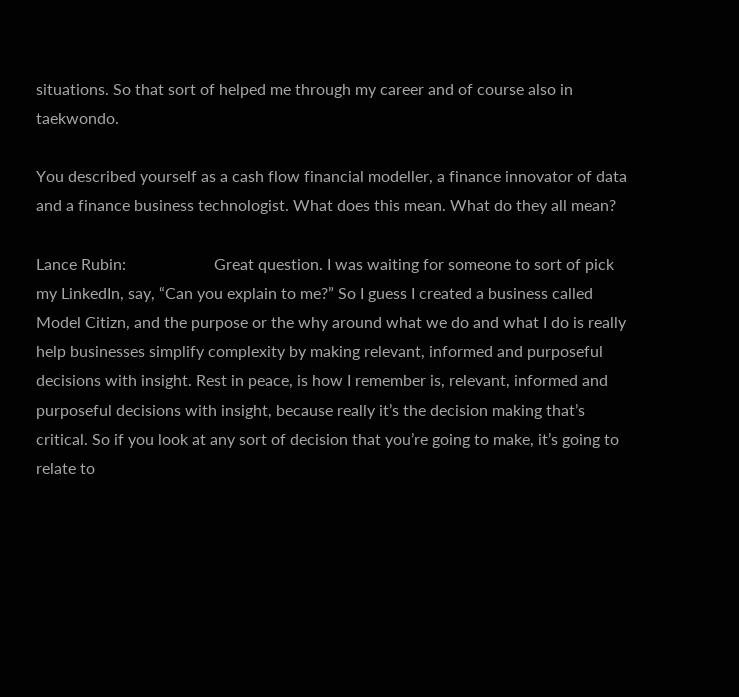situations. So that sort of helped me through my career and of course also in taekwondo.

You described yourself as a cash flow financial modeller, a finance innovator of data and a finance business technologist. What does this mean. What do they all mean?

Lance Rubin:                      Great question. I was waiting for someone to sort of pick my LinkedIn, say, “Can you explain to me?” So I guess I created a business called Model Citizn, and the purpose or the why around what we do and what I do is really help businesses simplify complexity by making relevant, informed and purposeful decisions with insight. Rest in peace, is how I remember is, relevant, informed and purposeful decisions with insight, because really it’s the decision making that’s critical. So if you look at any sort of decision that you’re going to make, it’s going to relate to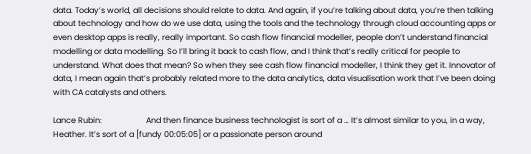data. Today’s world, all decisions should relate to data. And again, if you’re talking about data, you’re then talking about technology and how do we use data, using the tools and the technology through cloud accounting apps or even desktop apps is really, really important. So cash flow financial modeller, people don’t understand financial modelling or data modelling. So I’ll bring it back to cash flow, and I think that’s really critical for people to understand. What does that mean? So when they see cash flow financial modeller, I think they get it. Innovator of data, I mean again that’s probably related more to the data analytics, data visualisation work that I’ve been doing with CA catalysts and others.

Lance Rubin:                      And then finance business technologist is sort of a … It’s almost similar to you, in a way, Heather. It’s sort of a [fundy 00:05:05] or a passionate person around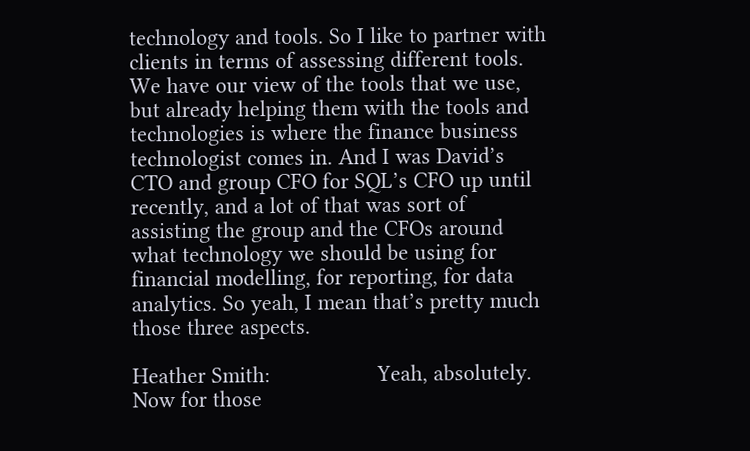technology and tools. So I like to partner with clients in terms of assessing different tools. We have our view of the tools that we use, but already helping them with the tools and technologies is where the finance business technologist comes in. And I was David’s CTO and group CFO for SQL’s CFO up until recently, and a lot of that was sort of assisting the group and the CFOs around what technology we should be using for financial modelling, for reporting, for data analytics. So yeah, I mean that’s pretty much those three aspects.

Heather Smith:                  Yeah, absolutely. Now for those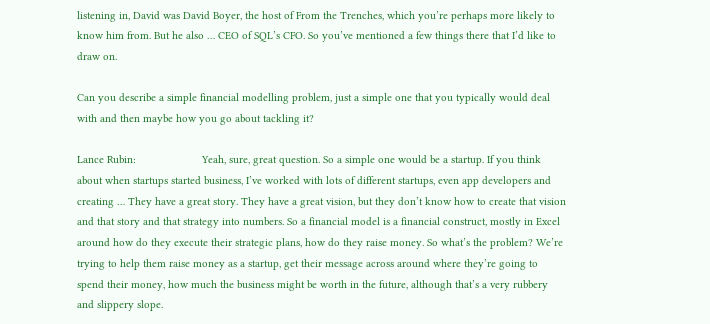listening in, David was David Boyer, the host of From the Trenches, which you’re perhaps more likely to know him from. But he also … CEO of SQL’s CFO. So you’ve mentioned a few things there that I’d like to draw on.

Can you describe a simple financial modelling problem, just a simple one that you typically would deal with and then maybe how you go about tackling it?

Lance Rubin:                      Yeah, sure, great question. So a simple one would be a startup. If you think about when startups started business, I’ve worked with lots of different startups, even app developers and creating … They have a great story. They have a great vision, but they don’t know how to create that vision and that story and that strategy into numbers. So a financial model is a financial construct, mostly in Excel around how do they execute their strategic plans, how do they raise money. So what’s the problem? We’re trying to help them raise money as a startup, get their message across around where they’re going to spend their money, how much the business might be worth in the future, although that’s a very rubbery and slippery slope.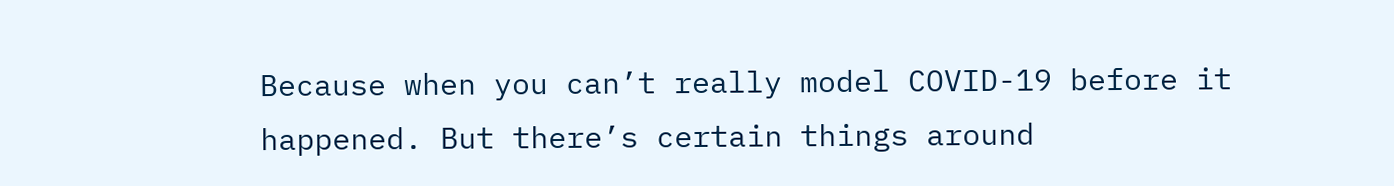Because when you can’t really model COVID-19 before it happened. But there’s certain things around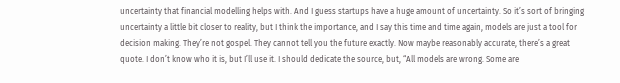uncertainty that financial modelling helps with. And I guess startups have a huge amount of uncertainty. So it’s sort of bringing uncertainty a little bit closer to reality, but I think the importance, and I say this time and time again, models are just a tool for decision making. They’re not gospel. They cannot tell you the future exactly. Now maybe reasonably accurate, there’s a great quote. I don’t know who it is, but I’ll use it. I should dedicate the source, but, “All models are wrong. Some are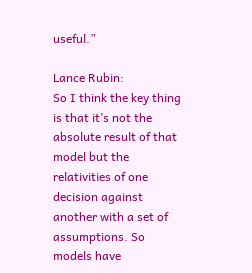useful.”

Lance Rubin:                      So I think the key thing is that it’s not the absolute result of that model but the relativities of one decision against another with a set of assumptions. So models have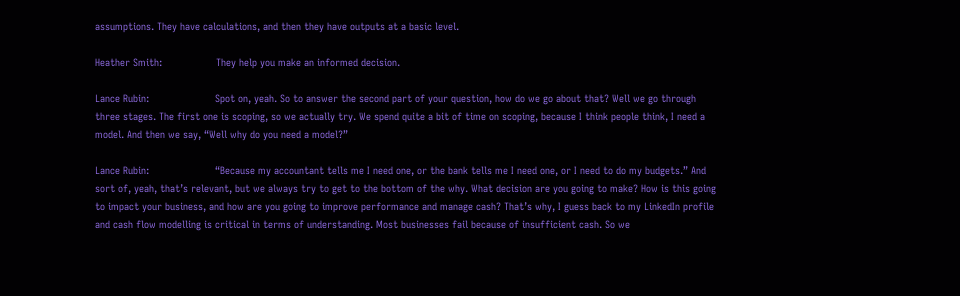assumptions. They have calculations, and then they have outputs at a basic level.

Heather Smith:                  They help you make an informed decision.

Lance Rubin:                      Spot on, yeah. So to answer the second part of your question, how do we go about that? Well we go through three stages. The first one is scoping, so we actually try. We spend quite a bit of time on scoping, because I think people think, I need a model. And then we say, “Well why do you need a model?”

Lance Rubin:                      “Because my accountant tells me I need one, or the bank tells me I need one, or I need to do my budgets.” And sort of, yeah, that’s relevant, but we always try to get to the bottom of the why. What decision are you going to make? How is this going to impact your business, and how are you going to improve performance and manage cash? That’s why, I guess back to my LinkedIn profile and cash flow modelling is critical in terms of understanding. Most businesses fail because of insufficient cash. So we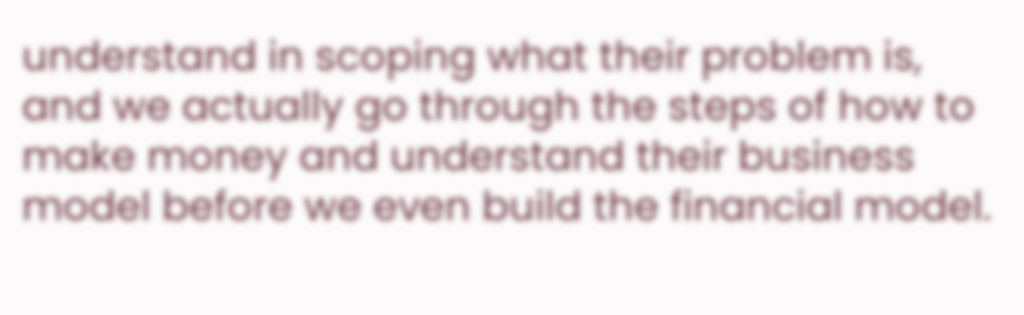understand in scoping what their problem is, and we actually go through the steps of how to make money and understand their business model before we even build the financial model.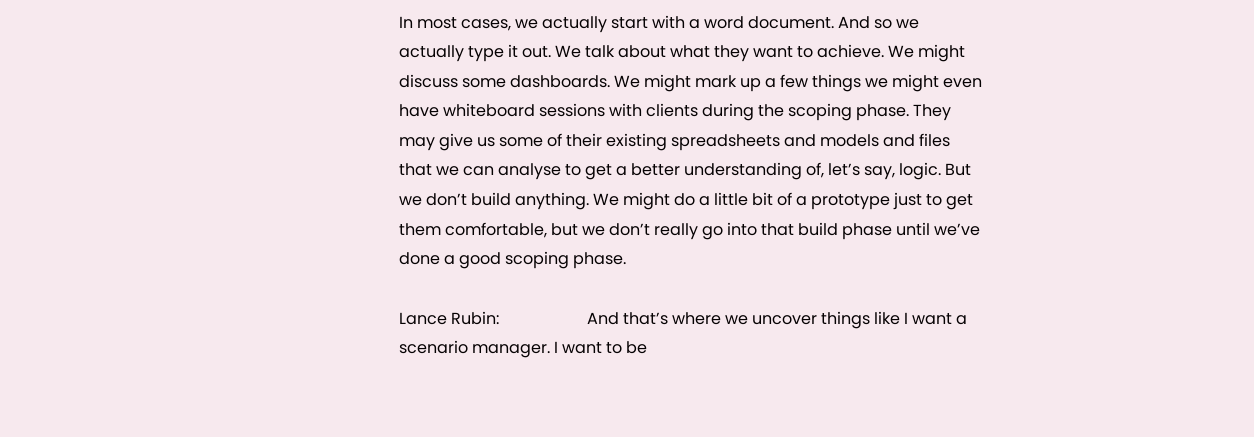In most cases, we actually start with a word document. And so we actually type it out. We talk about what they want to achieve. We might discuss some dashboards. We might mark up a few things we might even have whiteboard sessions with clients during the scoping phase. They may give us some of their existing spreadsheets and models and files that we can analyse to get a better understanding of, let’s say, logic. But we don’t build anything. We might do a little bit of a prototype just to get them comfortable, but we don’t really go into that build phase until we’ve done a good scoping phase.

Lance Rubin:                      And that’s where we uncover things like I want a scenario manager. I want to be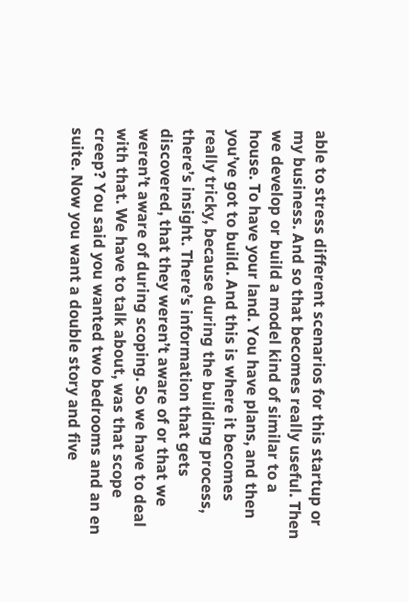able to stress different scenarios for this startup or my business. And so that becomes really useful. Then we develop or build a model kind of similar to a house. To have your land. You have plans, and then you’ve got to build. And this is where it becomes really tricky, because during the building process, there’s insight. There’s information that gets discovered, that they weren’t aware of or that we weren’t aware of during scoping. So we have to deal with that. We have to talk about, was that scope creep? You said you wanted two bedrooms and an en suite. Now you want a double story and five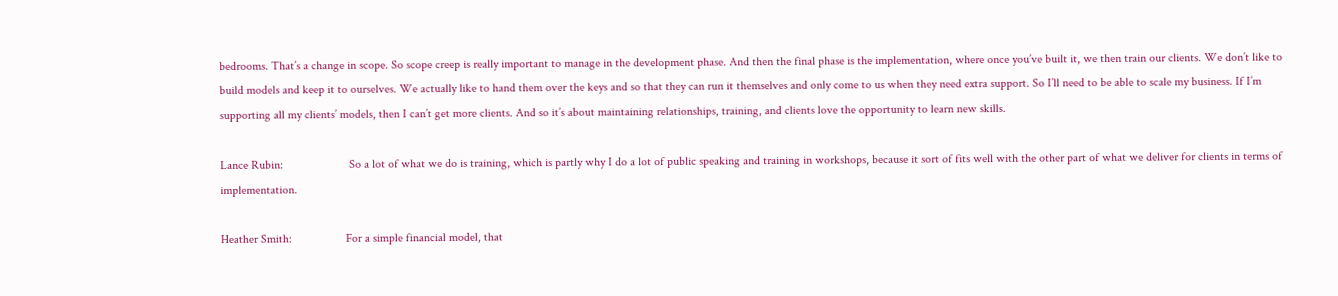bedrooms. That’s a change in scope. So scope creep is really important to manage in the development phase. And then the final phase is the implementation, where once you’ve built it, we then train our clients. We don’t like to build models and keep it to ourselves. We actually like to hand them over the keys and so that they can run it themselves and only come to us when they need extra support. So I’ll need to be able to scale my business. If I’m supporting all my clients’ models, then I can’t get more clients. And so it’s about maintaining relationships, training, and clients love the opportunity to learn new skills.

Lance Rubin:                      So a lot of what we do is training, which is partly why I do a lot of public speaking and training in workshops, because it sort of fits well with the other part of what we deliver for clients in terms of implementation.

Heather Smith:                  For a simple financial model, that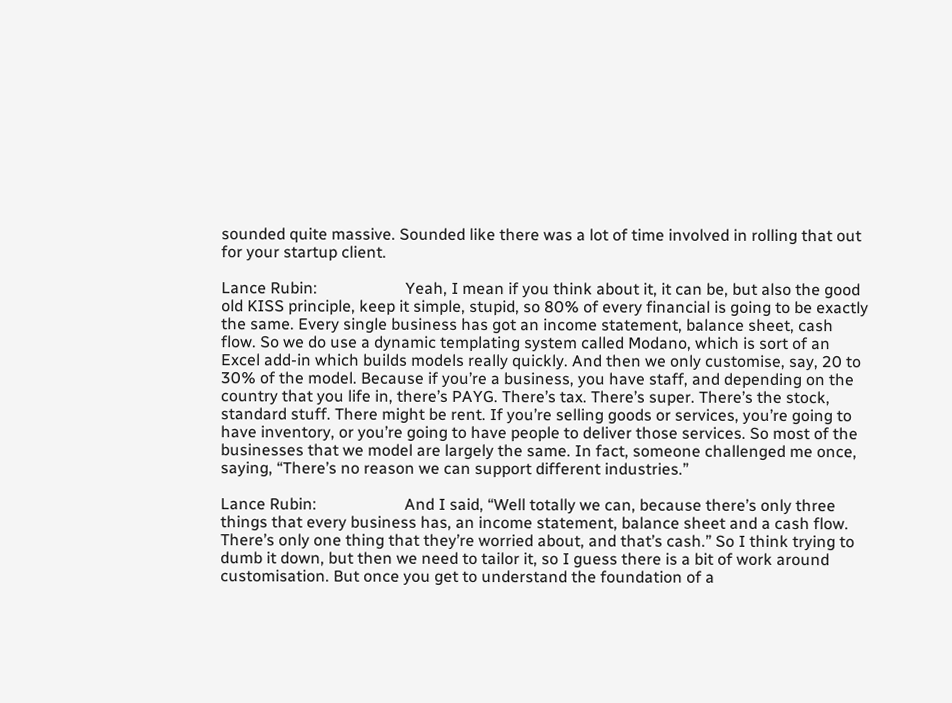sounded quite massive. Sounded like there was a lot of time involved in rolling that out for your startup client.

Lance Rubin:                      Yeah, I mean if you think about it, it can be, but also the good old KISS principle, keep it simple, stupid, so 80% of every financial is going to be exactly the same. Every single business has got an income statement, balance sheet, cash flow. So we do use a dynamic templating system called Modano, which is sort of an Excel add-in which builds models really quickly. And then we only customise, say, 20 to 30% of the model. Because if you’re a business, you have staff, and depending on the country that you life in, there’s PAYG. There’s tax. There’s super. There’s the stock, standard stuff. There might be rent. If you’re selling goods or services, you’re going to have inventory, or you’re going to have people to deliver those services. So most of the businesses that we model are largely the same. In fact, someone challenged me once, saying, “There’s no reason we can support different industries.”

Lance Rubin:                      And I said, “Well totally we can, because there’s only three things that every business has, an income statement, balance sheet and a cash flow. There’s only one thing that they’re worried about, and that’s cash.” So I think trying to dumb it down, but then we need to tailor it, so I guess there is a bit of work around customisation. But once you get to understand the foundation of a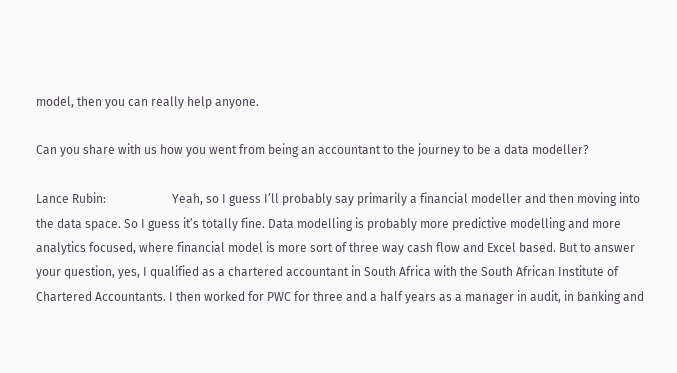model, then you can really help anyone.

Can you share with us how you went from being an accountant to the journey to be a data modeller?

Lance Rubin:                      Yeah, so I guess I’ll probably say primarily a financial modeller and then moving into the data space. So I guess it’s totally fine. Data modelling is probably more predictive modelling and more analytics focused, where financial model is more sort of three way cash flow and Excel based. But to answer your question, yes, I qualified as a chartered accountant in South Africa with the South African Institute of Chartered Accountants. I then worked for PWC for three and a half years as a manager in audit, in banking and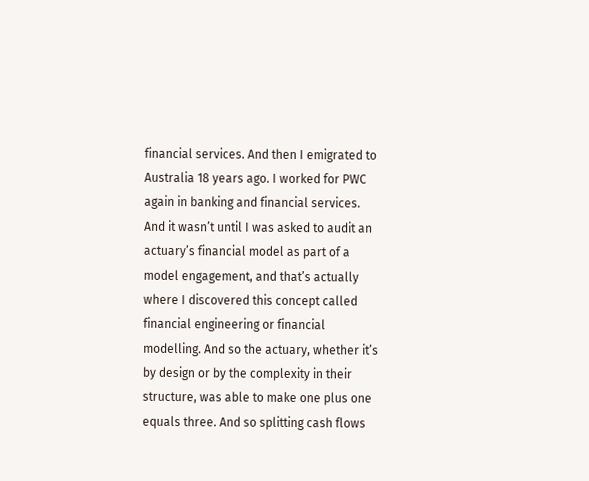financial services. And then I emigrated to Australia 18 years ago. I worked for PWC again in banking and financial services. And it wasn’t until I was asked to audit an actuary’s financial model as part of a model engagement, and that’s actually where I discovered this concept called financial engineering or financial modelling. And so the actuary, whether it’s by design or by the complexity in their structure, was able to make one plus one equals three. And so splitting cash flows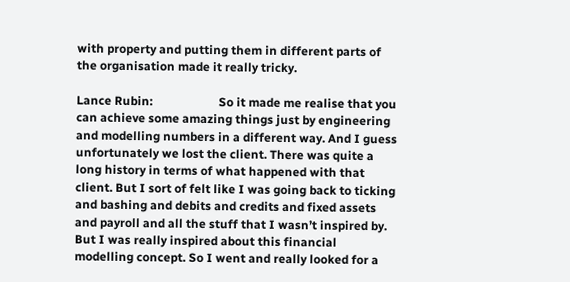with property and putting them in different parts of the organisation made it really tricky.

Lance Rubin:                      So it made me realise that you can achieve some amazing things just by engineering and modelling numbers in a different way. And I guess unfortunately we lost the client. There was quite a long history in terms of what happened with that client. But I sort of felt like I was going back to ticking and bashing and debits and credits and fixed assets and payroll and all the stuff that I wasn’t inspired by. But I was really inspired about this financial modelling concept. So I went and really looked for a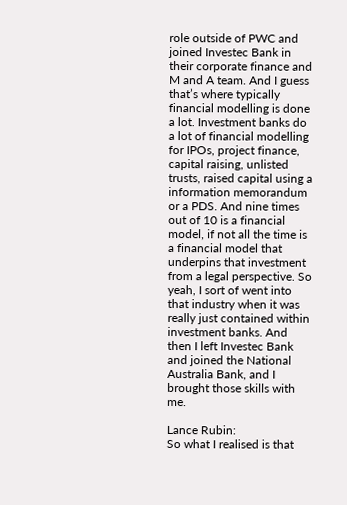role outside of PWC and joined Investec Bank in their corporate finance and M and A team. And I guess that’s where typically financial modelling is done a lot. Investment banks do a lot of financial modelling for IPOs, project finance, capital raising, unlisted trusts, raised capital using a information memorandum or a PDS. And nine times out of 10 is a financial model, if not all the time is a financial model that underpins that investment from a legal perspective. So yeah, I sort of went into that industry when it was really just contained within investment banks. And then I left Investec Bank and joined the National Australia Bank, and I brought those skills with me.

Lance Rubin:                      So what I realised is that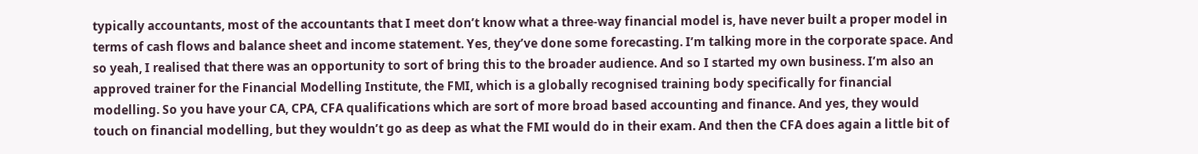typically accountants, most of the accountants that I meet don’t know what a three-way financial model is, have never built a proper model in terms of cash flows and balance sheet and income statement. Yes, they’ve done some forecasting. I’m talking more in the corporate space. And so yeah, I realised that there was an opportunity to sort of bring this to the broader audience. And so I started my own business. I’m also an approved trainer for the Financial Modelling Institute, the FMI, which is a globally recognised training body specifically for financial modelling. So you have your CA, CPA, CFA qualifications which are sort of more broad based accounting and finance. And yes, they would touch on financial modelling, but they wouldn’t go as deep as what the FMI would do in their exam. And then the CFA does again a little bit of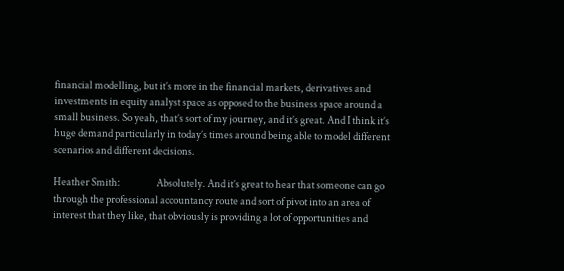financial modelling, but it’s more in the financial markets, derivatives and investments in equity analyst space as opposed to the business space around a small business. So yeah, that’s sort of my journey, and it’s great. And I think it’s huge demand particularly in today’s times around being able to model different scenarios and different decisions.

Heather Smith:                  Absolutely. And it’s great to hear that someone can go through the professional accountancy route and sort of pivot into an area of interest that they like, that obviously is providing a lot of opportunities and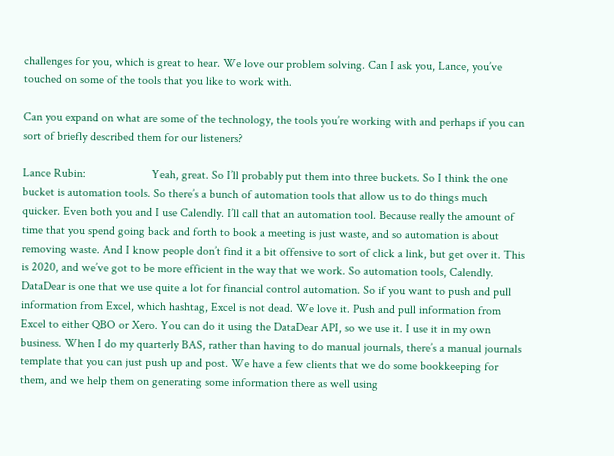challenges for you, which is great to hear. We love our problem solving. Can I ask you, Lance, you’ve touched on some of the tools that you like to work with.

Can you expand on what are some of the technology, the tools you’re working with and perhaps if you can sort of briefly described them for our listeners?

Lance Rubin:                      Yeah, great. So I’ll probably put them into three buckets. So I think the one bucket is automation tools. So there’s a bunch of automation tools that allow us to do things much quicker. Even both you and I use Calendly. I’ll call that an automation tool. Because really the amount of time that you spend going back and forth to book a meeting is just waste, and so automation is about removing waste. And I know people don’t find it a bit offensive to sort of click a link, but get over it. This is 2020, and we’ve got to be more efficient in the way that we work. So automation tools, Calendly. DataDear is one that we use quite a lot for financial control automation. So if you want to push and pull information from Excel, which hashtag, Excel is not dead. We love it. Push and pull information from Excel to either QBO or Xero. You can do it using the DataDear API, so we use it. I use it in my own business. When I do my quarterly BAS, rather than having to do manual journals, there’s a manual journals template that you can just push up and post. We have a few clients that we do some bookkeeping for them, and we help them on generating some information there as well using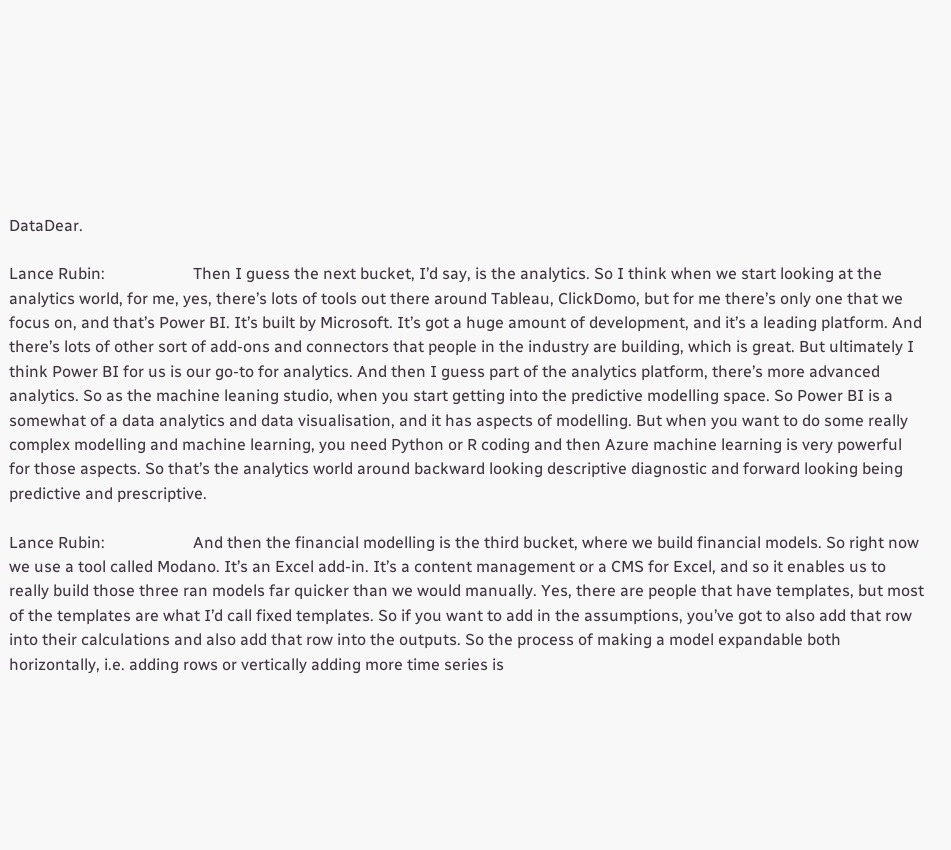DataDear.

Lance Rubin:                      Then I guess the next bucket, I’d say, is the analytics. So I think when we start looking at the analytics world, for me, yes, there’s lots of tools out there around Tableau, ClickDomo, but for me there’s only one that we focus on, and that’s Power BI. It’s built by Microsoft. It’s got a huge amount of development, and it’s a leading platform. And there’s lots of other sort of add-ons and connectors that people in the industry are building, which is great. But ultimately I think Power BI for us is our go-to for analytics. And then I guess part of the analytics platform, there’s more advanced analytics. So as the machine leaning studio, when you start getting into the predictive modelling space. So Power BI is a somewhat of a data analytics and data visualisation, and it has aspects of modelling. But when you want to do some really complex modelling and machine learning, you need Python or R coding and then Azure machine learning is very powerful for those aspects. So that’s the analytics world around backward looking descriptive diagnostic and forward looking being predictive and prescriptive.

Lance Rubin:                      And then the financial modelling is the third bucket, where we build financial models. So right now we use a tool called Modano. It’s an Excel add-in. It’s a content management or a CMS for Excel, and so it enables us to really build those three ran models far quicker than we would manually. Yes, there are people that have templates, but most of the templates are what I’d call fixed templates. So if you want to add in the assumptions, you’ve got to also add that row into their calculations and also add that row into the outputs. So the process of making a model expandable both horizontally, i.e. adding rows or vertically adding more time series is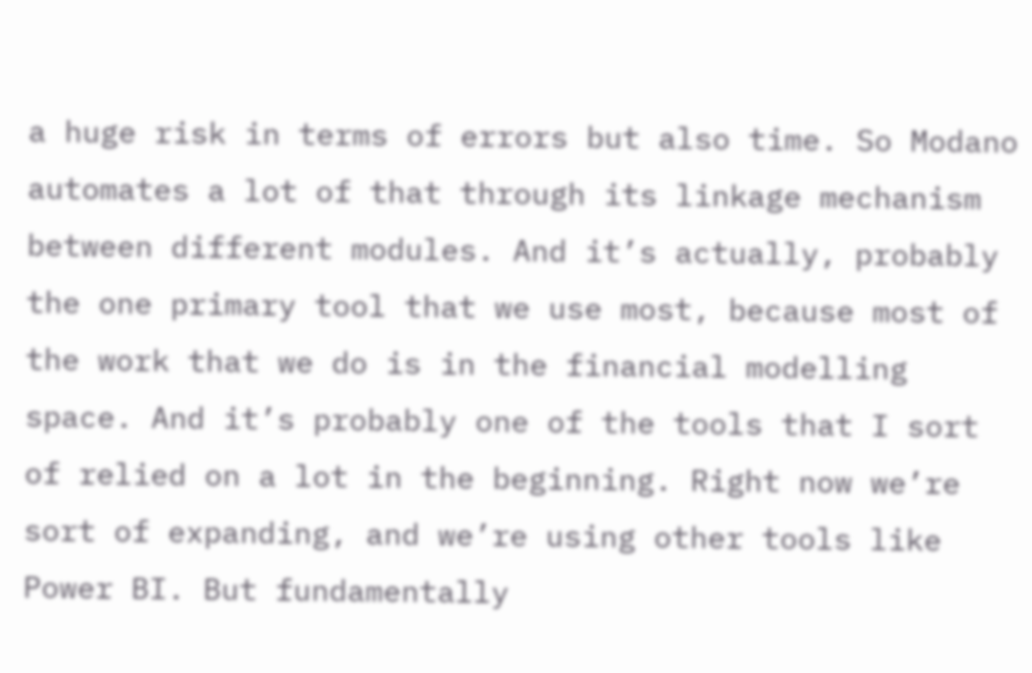a huge risk in terms of errors but also time. So Modano automates a lot of that through its linkage mechanism between different modules. And it’s actually, probably the one primary tool that we use most, because most of the work that we do is in the financial modelling space. And it’s probably one of the tools that I sort of relied on a lot in the beginning. Right now we’re sort of expanding, and we’re using other tools like Power BI. But fundamentally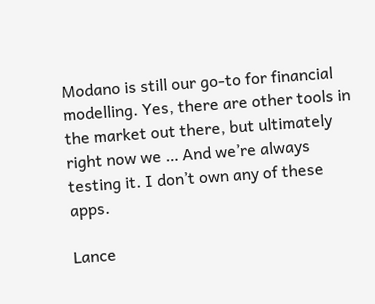Modano is still our go-to for financial modelling. Yes, there are other tools in the market out there, but ultimately right now we … And we’re always testing it. I don’t own any of these apps.

Lance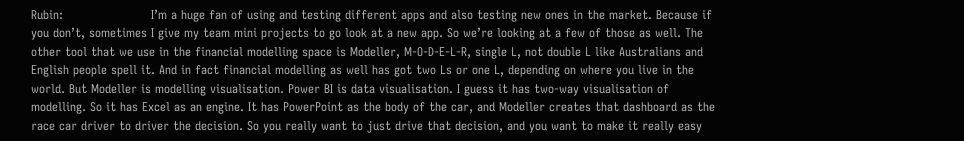Rubin:                      I’m a huge fan of using and testing different apps and also testing new ones in the market. Because if you don’t, sometimes I give my team mini projects to go look at a new app. So we’re looking at a few of those as well. The other tool that we use in the financial modelling space is Modeller, M-O-D-E-L-R, single L, not double L like Australians and English people spell it. And in fact financial modelling as well has got two Ls or one L, depending on where you live in the world. But Modeller is modelling visualisation. Power BI is data visualisation. I guess it has two-way visualisation of modelling. So it has Excel as an engine. It has PowerPoint as the body of the car, and Modeller creates that dashboard as the race car driver to driver the decision. So you really want to just drive that decision, and you want to make it really easy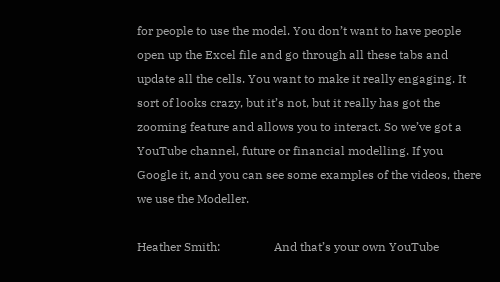for people to use the model. You don’t want to have people open up the Excel file and go through all these tabs and update all the cells. You want to make it really engaging. It sort of looks crazy, but it’s not, but it really has got the zooming feature and allows you to interact. So we’ve got a YouTube channel, future or financial modelling. If you Google it, and you can see some examples of the videos, there we use the Modeller.

Heather Smith:                  And that’s your own YouTube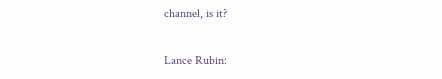channel, is it?

Lance Rubin: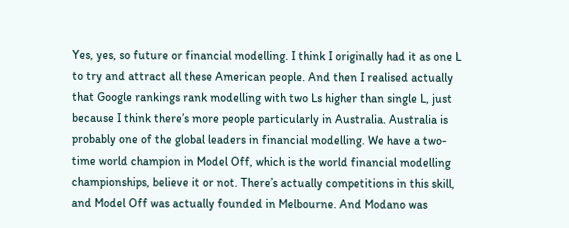Yes, yes, so future or financial modelling. I think I originally had it as one L to try and attract all these American people. And then I realised actually that Google rankings rank modelling with two Ls higher than single L, just because I think there’s more people particularly in Australia. Australia is probably one of the global leaders in financial modelling. We have a two-time world champion in Model Off, which is the world financial modelling championships, believe it or not. There’s actually competitions in this skill, and Model Off was actually founded in Melbourne. And Modano was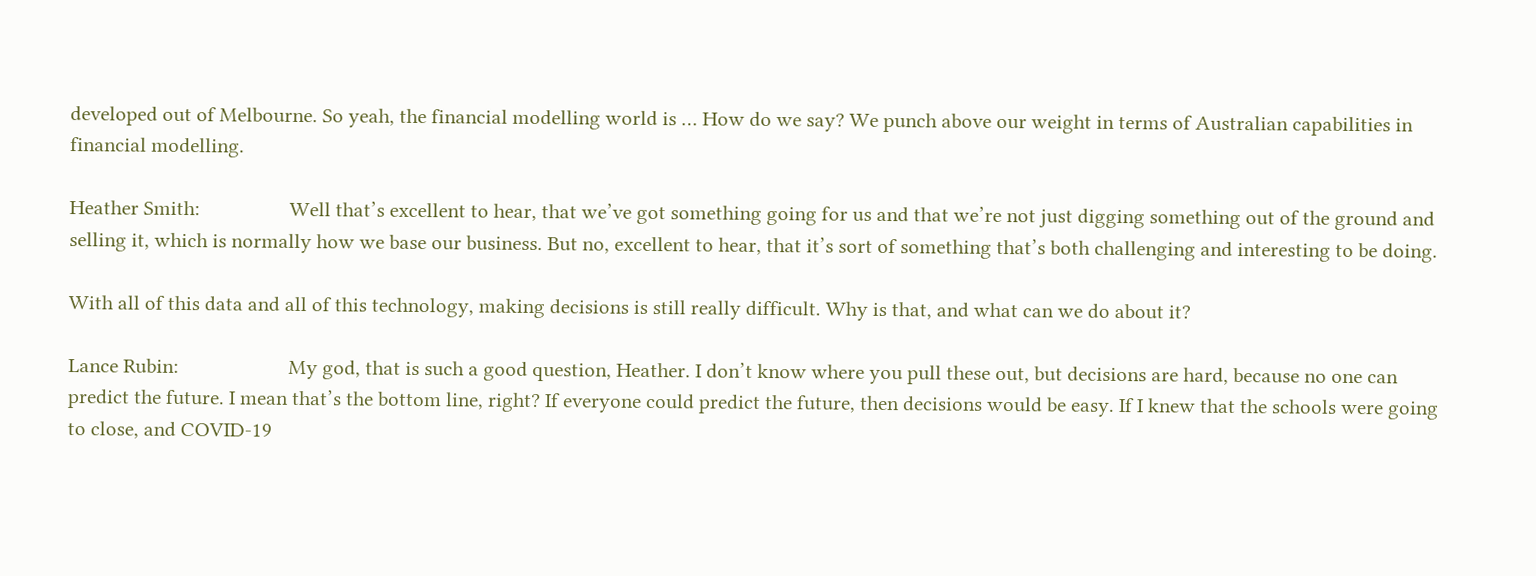developed out of Melbourne. So yeah, the financial modelling world is … How do we say? We punch above our weight in terms of Australian capabilities in financial modelling.

Heather Smith:                  Well that’s excellent to hear, that we’ve got something going for us and that we’re not just digging something out of the ground and selling it, which is normally how we base our business. But no, excellent to hear, that it’s sort of something that’s both challenging and interesting to be doing.

With all of this data and all of this technology, making decisions is still really difficult. Why is that, and what can we do about it?

Lance Rubin:                      My god, that is such a good question, Heather. I don’t know where you pull these out, but decisions are hard, because no one can predict the future. I mean that’s the bottom line, right? If everyone could predict the future, then decisions would be easy. If I knew that the schools were going to close, and COVID-19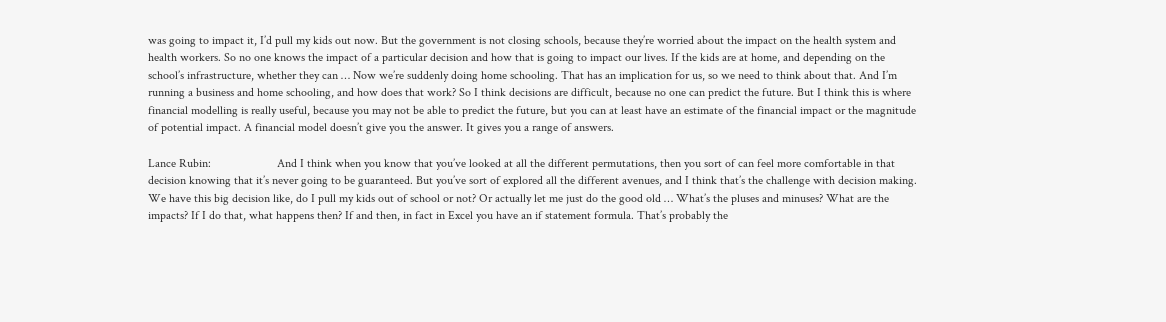was going to impact it, I’d pull my kids out now. But the government is not closing schools, because they’re worried about the impact on the health system and health workers. So no one knows the impact of a particular decision and how that is going to impact our lives. If the kids are at home, and depending on the school’s infrastructure, whether they can … Now we’re suddenly doing home schooling. That has an implication for us, so we need to think about that. And I’m running a business and home schooling, and how does that work? So I think decisions are difficult, because no one can predict the future. But I think this is where financial modelling is really useful, because you may not be able to predict the future, but you can at least have an estimate of the financial impact or the magnitude of potential impact. A financial model doesn’t give you the answer. It gives you a range of answers.

Lance Rubin:                      And I think when you know that you’ve looked at all the different permutations, then you sort of can feel more comfortable in that decision knowing that it’s never going to be guaranteed. But you’ve sort of explored all the different avenues, and I think that’s the challenge with decision making. We have this big decision like, do I pull my kids out of school or not? Or actually let me just do the good old … What’s the pluses and minuses? What are the impacts? If I do that, what happens then? If and then, in fact in Excel you have an if statement formula. That’s probably the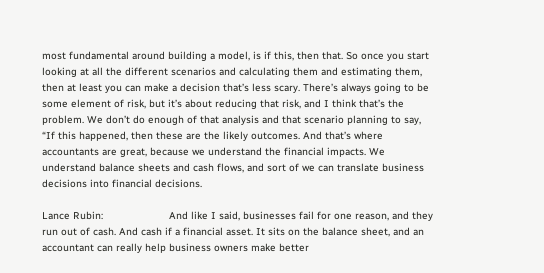most fundamental around building a model, is if this, then that. So once you start looking at all the different scenarios and calculating them and estimating them, then at least you can make a decision that’s less scary. There’s always going to be some element of risk, but it’s about reducing that risk, and I think that’s the problem. We don’t do enough of that analysis and that scenario planning to say, “If this happened, then these are the likely outcomes. And that’s where accountants are great, because we understand the financial impacts. We understand balance sheets and cash flows, and sort of we can translate business decisions into financial decisions.

Lance Rubin:                      And like I said, businesses fail for one reason, and they run out of cash. And cash if a financial asset. It sits on the balance sheet, and an accountant can really help business owners make better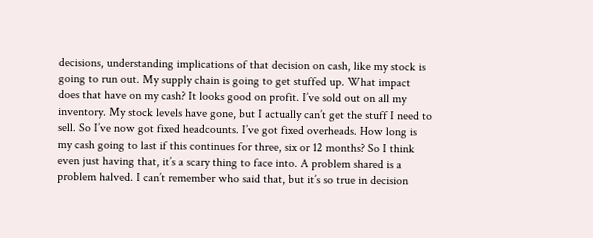decisions, understanding implications of that decision on cash, like my stock is going to run out. My supply chain is going to get stuffed up. What impact does that have on my cash? It looks good on profit. I’ve sold out on all my inventory. My stock levels have gone, but I actually can’t get the stuff I need to sell. So I’ve now got fixed headcounts. I’ve got fixed overheads. How long is my cash going to last if this continues for three, six or 12 months? So I think even just having that, it’s a scary thing to face into. A problem shared is a problem halved. I can’t remember who said that, but it’s so true in decision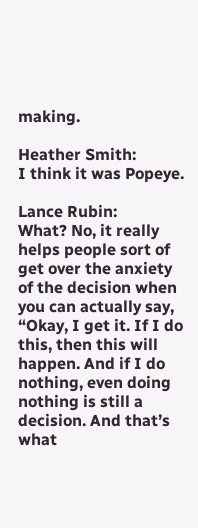making.

Heather Smith:                  I think it was Popeye.

Lance Rubin:                      What? No, it really helps people sort of get over the anxiety of the decision when you can actually say, “Okay, I get it. If I do this, then this will happen. And if I do nothing, even doing nothing is still a decision. And that’s what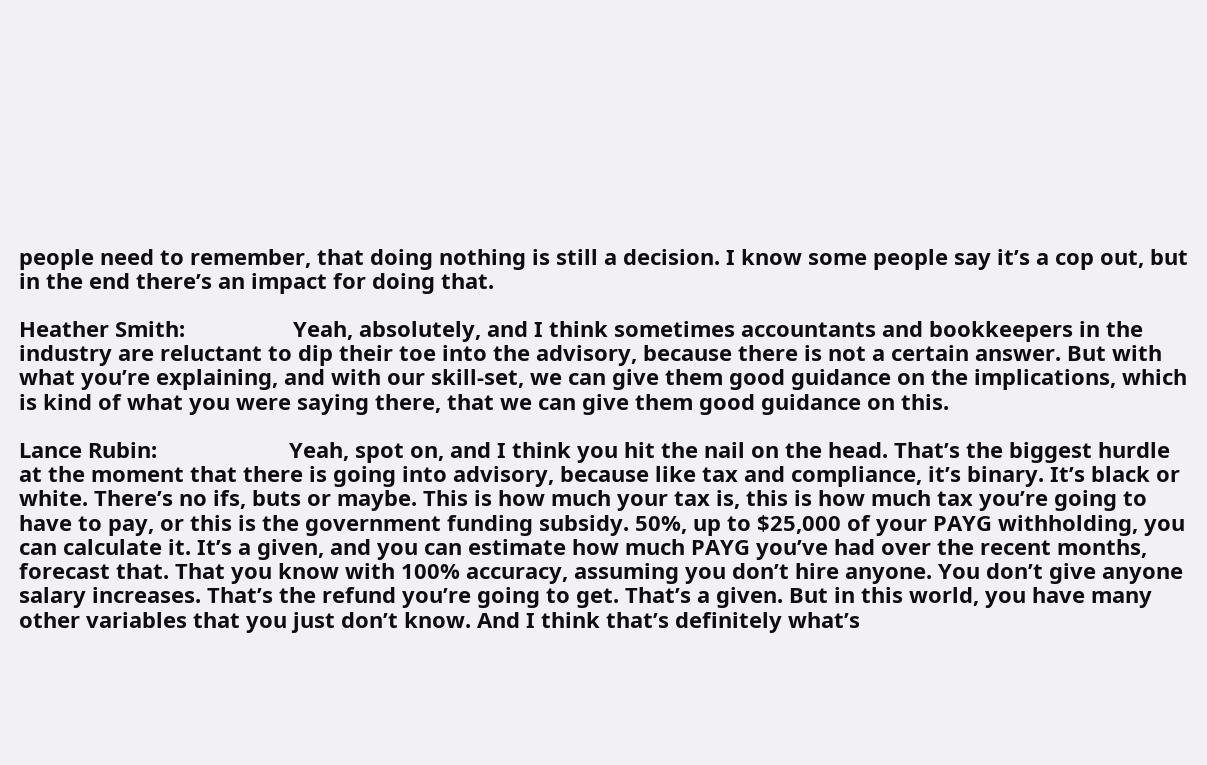people need to remember, that doing nothing is still a decision. I know some people say it’s a cop out, but in the end there’s an impact for doing that.

Heather Smith:                  Yeah, absolutely, and I think sometimes accountants and bookkeepers in the industry are reluctant to dip their toe into the advisory, because there is not a certain answer. But with what you’re explaining, and with our skill-set, we can give them good guidance on the implications, which is kind of what you were saying there, that we can give them good guidance on this.

Lance Rubin:                      Yeah, spot on, and I think you hit the nail on the head. That’s the biggest hurdle at the moment that there is going into advisory, because like tax and compliance, it’s binary. It’s black or white. There’s no ifs, buts or maybe. This is how much your tax is, this is how much tax you’re going to have to pay, or this is the government funding subsidy. 50%, up to $25,000 of your PAYG withholding, you can calculate it. It’s a given, and you can estimate how much PAYG you’ve had over the recent months, forecast that. That you know with 100% accuracy, assuming you don’t hire anyone. You don’t give anyone salary increases. That’s the refund you’re going to get. That’s a given. But in this world, you have many other variables that you just don’t know. And I think that’s definitely what’s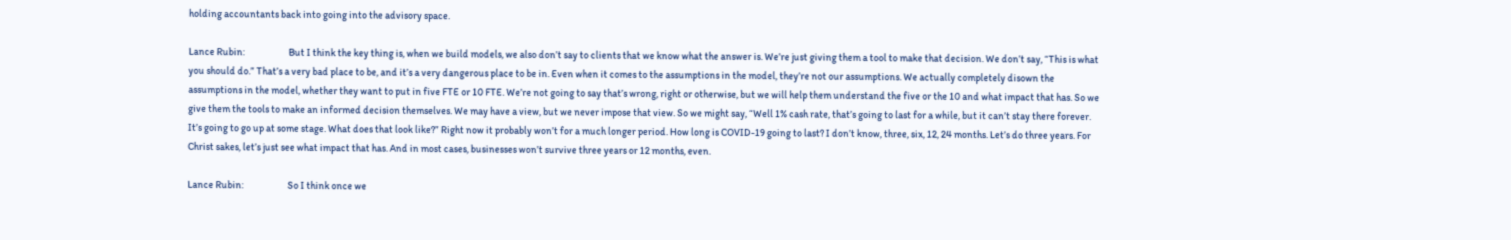holding accountants back into going into the advisory space.

Lance Rubin:                      But I think the key thing is, when we build models, we also don’t say to clients that we know what the answer is. We’re just giving them a tool to make that decision. We don’t say, “This is what you should do.” That’s a very bad place to be, and it’s a very dangerous place to be in. Even when it comes to the assumptions in the model, they’re not our assumptions. We actually completely disown the assumptions in the model, whether they want to put in five FTE or 10 FTE. We’re not going to say that’s wrong, right or otherwise, but we will help them understand the five or the 10 and what impact that has. So we give them the tools to make an informed decision themselves. We may have a view, but we never impose that view. So we might say, “Well 1% cash rate, that’s going to last for a while, but it can’t stay there forever. It’s going to go up at some stage. What does that look like?” Right now it probably won’t for a much longer period. How long is COVID-19 going to last? I don’t know, three, six, 12, 24 months. Let’s do three years. For Christ sakes, let’s just see what impact that has. And in most cases, businesses won’t survive three years or 12 months, even.

Lance Rubin:                      So I think once we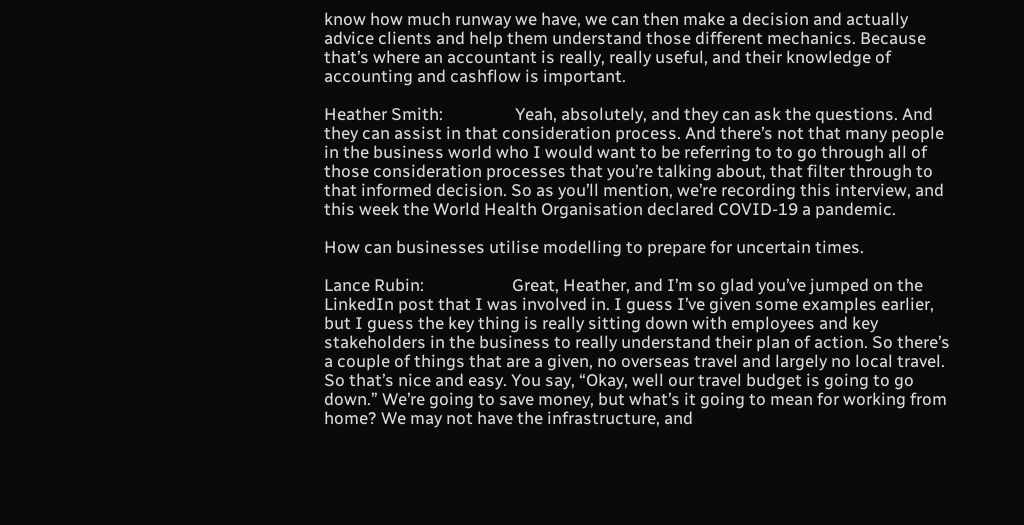know how much runway we have, we can then make a decision and actually advice clients and help them understand those different mechanics. Because that’s where an accountant is really, really useful, and their knowledge of accounting and cashflow is important.

Heather Smith:                  Yeah, absolutely, and they can ask the questions. And they can assist in that consideration process. And there’s not that many people in the business world who I would want to be referring to to go through all of those consideration processes that you’re talking about, that filter through to that informed decision. So as you’ll mention, we’re recording this interview, and this week the World Health Organisation declared COVID-19 a pandemic.

How can businesses utilise modelling to prepare for uncertain times.

Lance Rubin:                      Great, Heather, and I’m so glad you’ve jumped on the LinkedIn post that I was involved in. I guess I’ve given some examples earlier, but I guess the key thing is really sitting down with employees and key stakeholders in the business to really understand their plan of action. So there’s a couple of things that are a given, no overseas travel and largely no local travel. So that’s nice and easy. You say, “Okay, well our travel budget is going to go down.” We’re going to save money, but what’s it going to mean for working from home? We may not have the infrastructure, and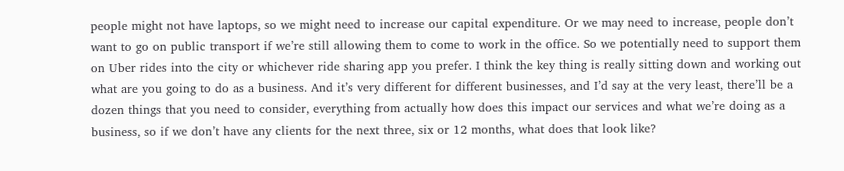people might not have laptops, so we might need to increase our capital expenditure. Or we may need to increase, people don’t want to go on public transport if we’re still allowing them to come to work in the office. So we potentially need to support them on Uber rides into the city or whichever ride sharing app you prefer. I think the key thing is really sitting down and working out what are you going to do as a business. And it’s very different for different businesses, and I’d say at the very least, there’ll be a dozen things that you need to consider, everything from actually how does this impact our services and what we’re doing as a business, so if we don’t have any clients for the next three, six or 12 months, what does that look like?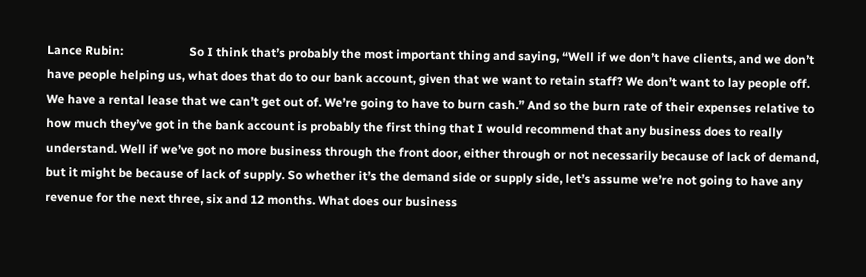Lance Rubin:                      So I think that’s probably the most important thing and saying, “Well if we don’t have clients, and we don’t have people helping us, what does that do to our bank account, given that we want to retain staff? We don’t want to lay people off. We have a rental lease that we can’t get out of. We’re going to have to burn cash.” And so the burn rate of their expenses relative to how much they’ve got in the bank account is probably the first thing that I would recommend that any business does to really understand. Well if we’ve got no more business through the front door, either through or not necessarily because of lack of demand, but it might be because of lack of supply. So whether it’s the demand side or supply side, let’s assume we’re not going to have any revenue for the next three, six and 12 months. What does our business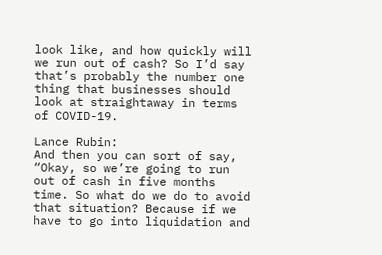look like, and how quickly will we run out of cash? So I’d say that’s probably the number one thing that businesses should look at straightaway in terms of COVID-19.

Lance Rubin:                      And then you can sort of say, “Okay, so we’re going to run out of cash in five months time. So what do we do to avoid that situation? Because if we have to go into liquidation and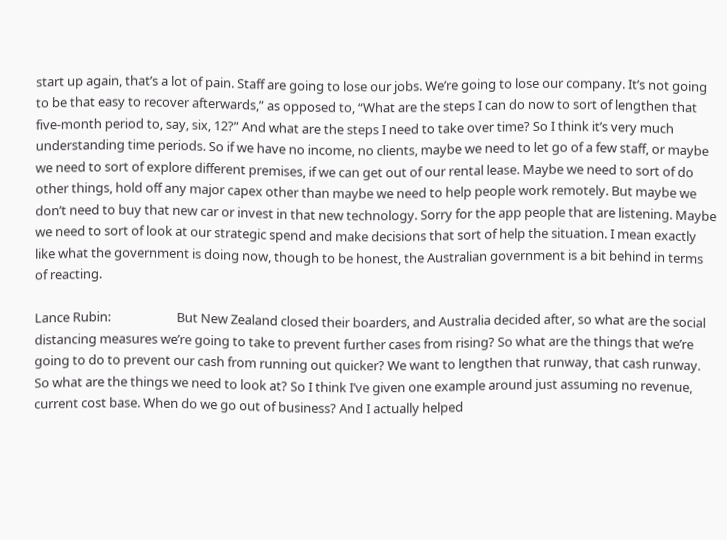start up again, that’s a lot of pain. Staff are going to lose our jobs. We’re going to lose our company. It’s not going to be that easy to recover afterwards,” as opposed to, “What are the steps I can do now to sort of lengthen that five-month period to, say, six, 12?” And what are the steps I need to take over time? So I think it’s very much understanding time periods. So if we have no income, no clients, maybe we need to let go of a few staff, or maybe we need to sort of explore different premises, if we can get out of our rental lease. Maybe we need to sort of do other things, hold off any major capex other than maybe we need to help people work remotely. But maybe we don’t need to buy that new car or invest in that new technology. Sorry for the app people that are listening. Maybe we need to sort of look at our strategic spend and make decisions that sort of help the situation. I mean exactly like what the government is doing now, though to be honest, the Australian government is a bit behind in terms of reacting.

Lance Rubin:                      But New Zealand closed their boarders, and Australia decided after, so what are the social distancing measures we’re going to take to prevent further cases from rising? So what are the things that we’re going to do to prevent our cash from running out quicker? We want to lengthen that runway, that cash runway. So what are the things we need to look at? So I think I’ve given one example around just assuming no revenue, current cost base. When do we go out of business? And I actually helped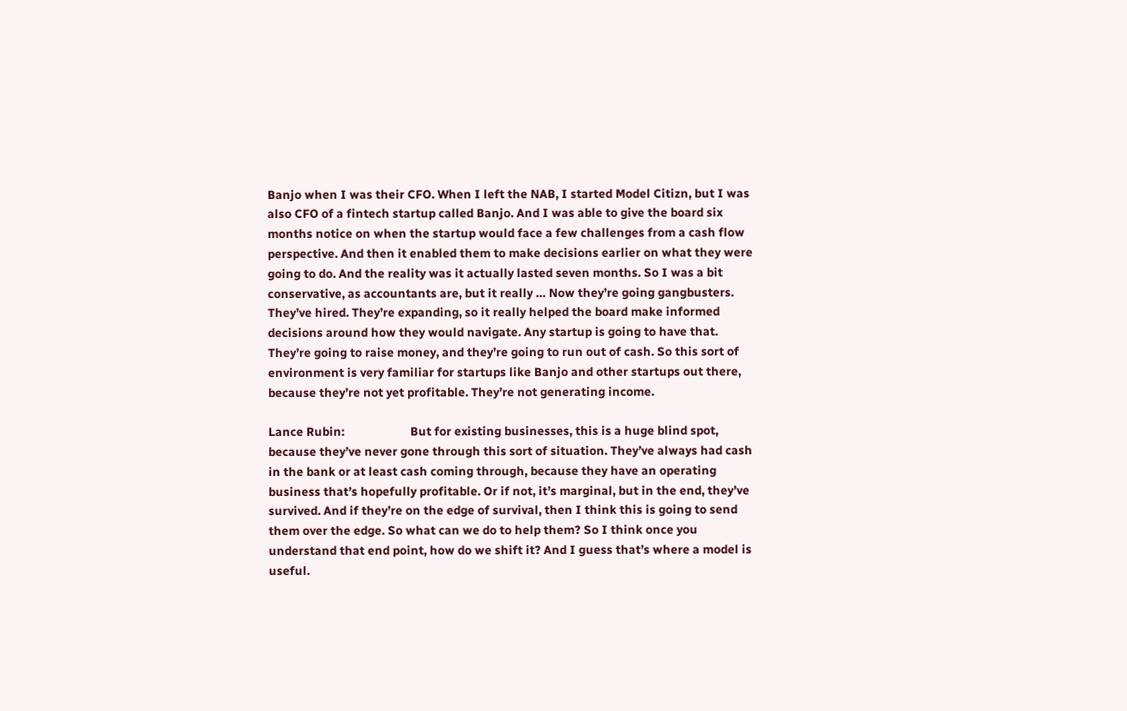Banjo when I was their CFO. When I left the NAB, I started Model Citizn, but I was also CFO of a fintech startup called Banjo. And I was able to give the board six months notice on when the startup would face a few challenges from a cash flow perspective. And then it enabled them to make decisions earlier on what they were going to do. And the reality was it actually lasted seven months. So I was a bit conservative, as accountants are, but it really … Now they’re going gangbusters. They’ve hired. They’re expanding, so it really helped the board make informed decisions around how they would navigate. Any startup is going to have that. They’re going to raise money, and they’re going to run out of cash. So this sort of environment is very familiar for startups like Banjo and other startups out there, because they’re not yet profitable. They’re not generating income.

Lance Rubin:                      But for existing businesses, this is a huge blind spot, because they’ve never gone through this sort of situation. They’ve always had cash in the bank or at least cash coming through, because they have an operating business that’s hopefully profitable. Or if not, it’s marginal, but in the end, they’ve survived. And if they’re on the edge of survival, then I think this is going to send them over the edge. So what can we do to help them? So I think once you understand that end point, how do we shift it? And I guess that’s where a model is useful.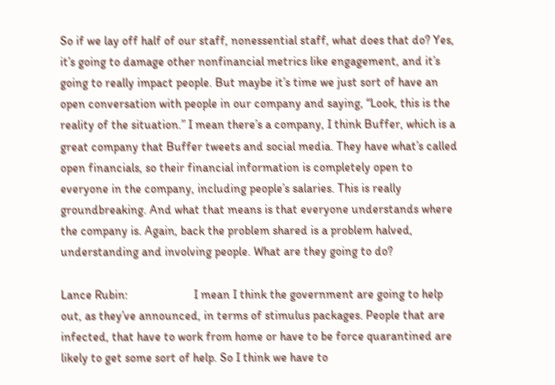So if we lay off half of our staff, nonessential staff, what does that do? Yes, it’s going to damage other nonfinancial metrics like engagement, and it’s going to really impact people. But maybe it’s time we just sort of have an open conversation with people in our company and saying, “Look, this is the reality of the situation.” I mean there’s a company, I think Buffer, which is a great company that Buffer tweets and social media. They have what’s called open financials, so their financial information is completely open to everyone in the company, including people’s salaries. This is really groundbreaking. And what that means is that everyone understands where the company is. Again, back the problem shared is a problem halved, understanding and involving people. What are they going to do?

Lance Rubin:                      I mean I think the government are going to help out, as they’ve announced, in terms of stimulus packages. People that are infected, that have to work from home or have to be force quarantined are likely to get some sort of help. So I think we have to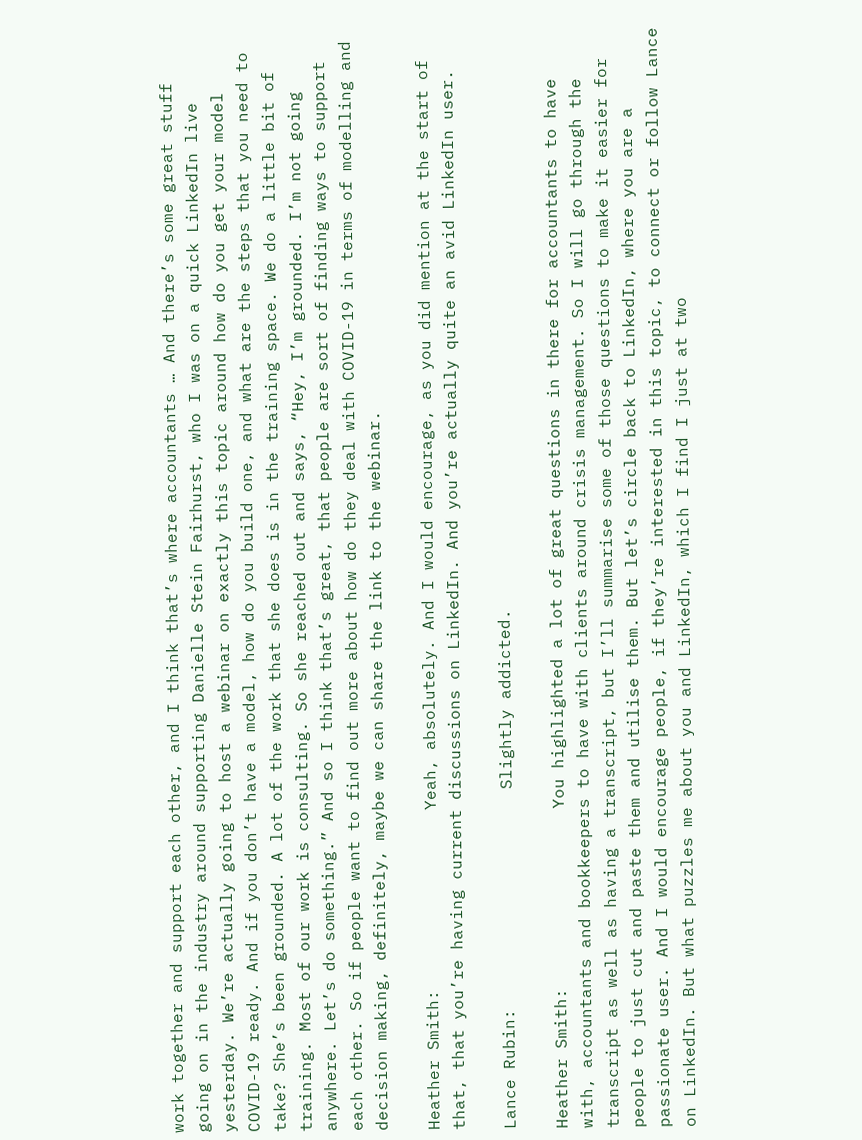work together and support each other, and I think that’s where accountants … And there’s some great stuff going on in the industry around supporting Danielle Stein Fairhurst, who I was on a quick LinkedIn live yesterday. We’re actually going to host a webinar on exactly this topic around how do you get your model COVID-19 ready. And if you don’t have a model, how do you build one, and what are the steps that you need to take? She’s been grounded. A lot of the work that she does is in the training space. We do a little bit of training. Most of our work is consulting. So she reached out and says, “Hey, I’m grounded. I’m not going anywhere. Let’s do something.” And so I think that’s great, that people are sort of finding ways to support each other. So if people want to find out more about how do they deal with COVID-19 in terms of modelling and decision making, definitely, maybe we can share the link to the webinar.

Heather Smith:                  Yeah, absolutely. And I would encourage, as you did mention at the start of that, that you’re having current discussions on LinkedIn. And you’re actually quite an avid LinkedIn user.

Lance Rubin:                      Slightly addicted.

Heather Smith:                  You highlighted a lot of great questions in there for accountants to have with, accountants and bookkeepers to have with clients around crisis management. So I will go through the transcript as well as having a transcript, but I’ll summarise some of those questions to make it easier for people to just cut and paste them and utilise them. But let’s circle back to LinkedIn, where you are a passionate user. And I would encourage people, if they’re interested in this topic, to connect or follow Lance on LinkedIn. But what puzzles me about you and LinkedIn, which I find I just at two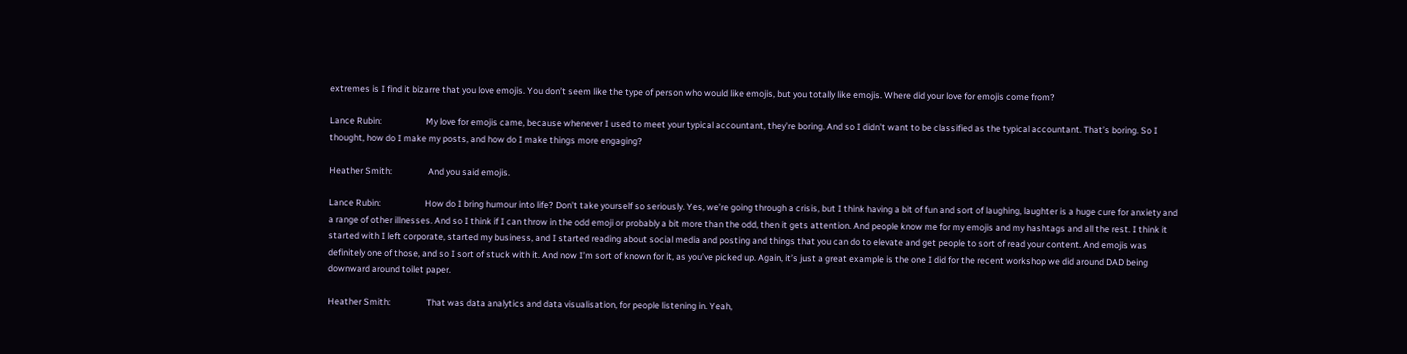extremes is I find it bizarre that you love emojis. You don’t seem like the type of person who would like emojis, but you totally like emojis. Where did your love for emojis come from?

Lance Rubin:                      My love for emojis came, because whenever I used to meet your typical accountant, they’re boring. And so I didn’t want to be classified as the typical accountant. That’s boring. So I thought, how do I make my posts, and how do I make things more engaging?

Heather Smith:                  And you said emojis.

Lance Rubin:                      How do I bring humour into life? Don’t take yourself so seriously. Yes, we’re going through a crisis, but I think having a bit of fun and sort of laughing, laughter is a huge cure for anxiety and a range of other illnesses. And so I think if I can throw in the odd emoji or probably a bit more than the odd, then it gets attention. And people know me for my emojis and my hashtags and all the rest. I think it started with I left corporate, started my business, and I started reading about social media and posting and things that you can do to elevate and get people to sort of read your content. And emojis was definitely one of those, and so I sort of stuck with it. And now I’m sort of known for it, as you’ve picked up. Again, it’s just a great example is the one I did for the recent workshop we did around DAD being downward around toilet paper.

Heather Smith:                  That was data analytics and data visualisation, for people listening in. Yeah,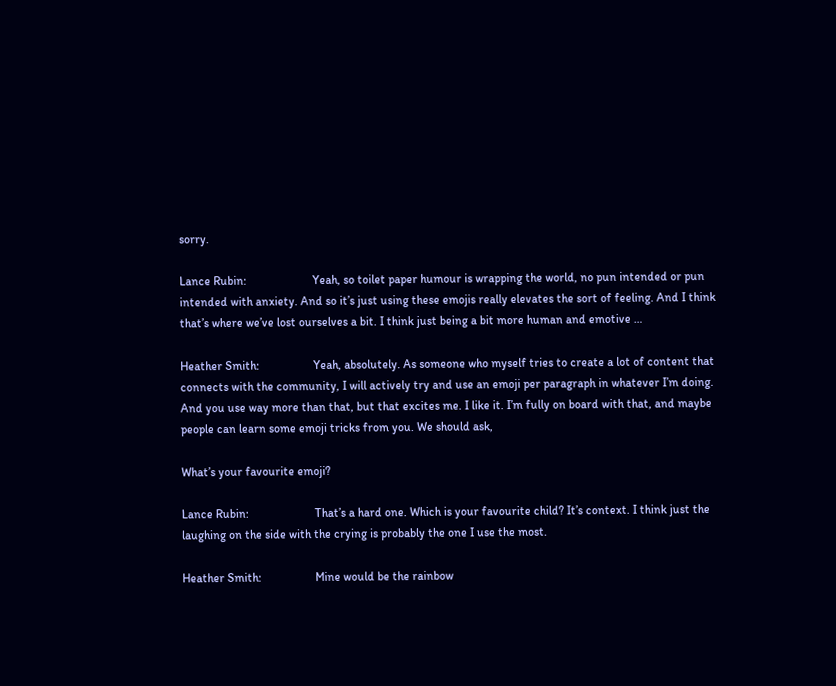sorry.

Lance Rubin:                      Yeah, so toilet paper humour is wrapping the world, no pun intended or pun intended with anxiety. And so it’s just using these emojis really elevates the sort of feeling. And I think that’s where we’ve lost ourselves a bit. I think just being a bit more human and emotive …

Heather Smith:                  Yeah, absolutely. As someone who myself tries to create a lot of content that connects with the community, I will actively try and use an emoji per paragraph in whatever I’m doing. And you use way more than that, but that excites me. I like it. I’m fully on board with that, and maybe people can learn some emoji tricks from you. We should ask,

What’s your favourite emoji?

Lance Rubin:                      That’s a hard one. Which is your favourite child? It’s context. I think just the laughing on the side with the crying is probably the one I use the most.

Heather Smith:                  Mine would be the rainbow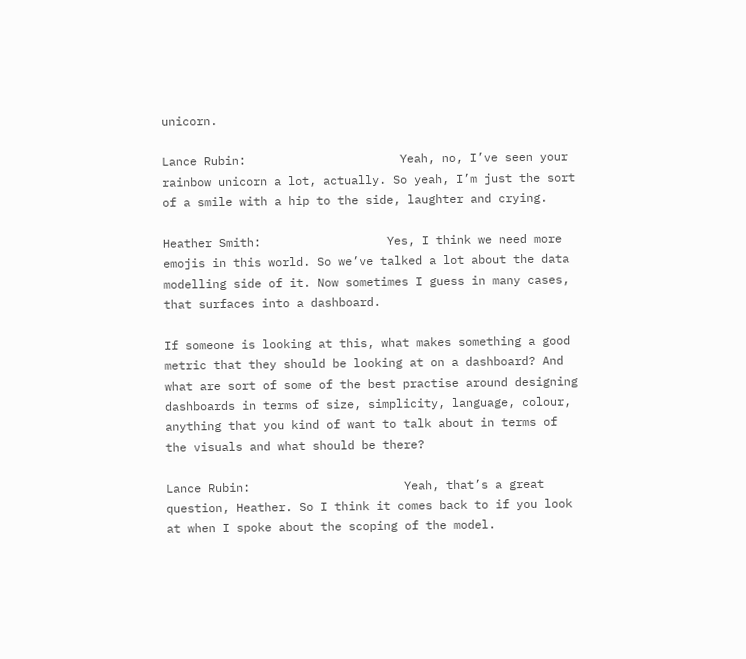unicorn.

Lance Rubin:                      Yeah, no, I’ve seen your rainbow unicorn a lot, actually. So yeah, I’m just the sort of a smile with a hip to the side, laughter and crying.

Heather Smith:                  Yes, I think we need more emojis in this world. So we’ve talked a lot about the data modelling side of it. Now sometimes I guess in many cases, that surfaces into a dashboard.

If someone is looking at this, what makes something a good metric that they should be looking at on a dashboard? And what are sort of some of the best practise around designing dashboards in terms of size, simplicity, language, colour, anything that you kind of want to talk about in terms of the visuals and what should be there?

Lance Rubin:                      Yeah, that’s a great question, Heather. So I think it comes back to if you look at when I spoke about the scoping of the model.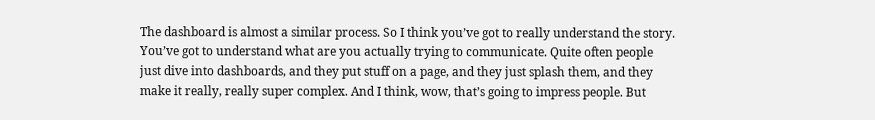The dashboard is almost a similar process. So I think you’ve got to really understand the story. You’ve got to understand what are you actually trying to communicate. Quite often people just dive into dashboards, and they put stuff on a page, and they just splash them, and they make it really, really super complex. And I think, wow, that’s going to impress people. But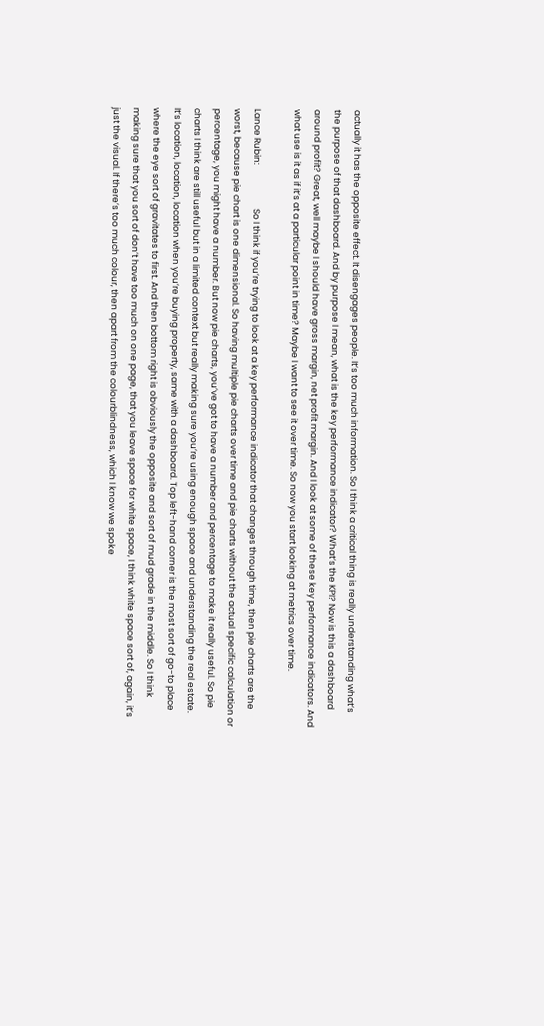actually it has the opposite effect. It disengages people. It’s too much information. So I think a critical thing is really understanding what’s the purpose of that dashboard. And by purpose I mean, what is the key performance indicator? What’s the KPI? Now is this a dashboard around profit? Great, well maybe I should have gross margin, net profit margin. And I look at some of these key performance indicators. And what use is it as if it’s at a particular point in time? Maybe I want to see it over time. So now you start looking at metrics over time.

Lance Rubin:                      So I think if you’re trying to look at a key performance indicator that changes through time, then pie charts are the worst, because pie chart is one dimensional. So having multiple pie charts over time and pie charts without the actual specific calculation or percentage, you might have a number. But now pie charts, you’ve got to have a number and percentage to make it really useful. So pie charts I think are still useful but in a limited context but really making sure you’re using enough space and understanding the real estate. It’s location, location, location when you’re buying property, same with a dashboard. Top left-hand corner is the most sort of go-to place where the eye sort of gravitates to first. And then bottom right is obviously the opposite and sort of mud grade in the middle. So I think making sure that you sort of don’t have too much on one page, that you leave space for white space, I think white space sort of, again, it’s just the visual. If there’s too much colour, then apart from the colourblindness, which I know we spoke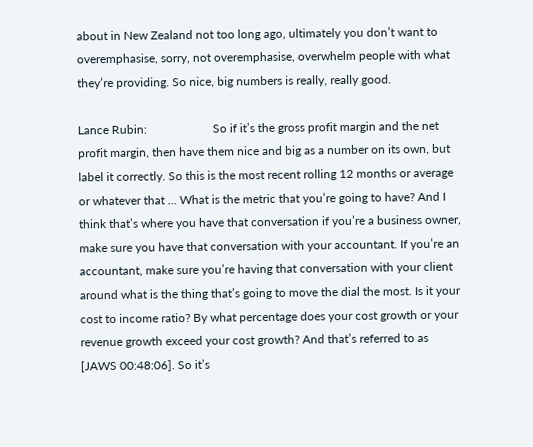about in New Zealand not too long ago, ultimately you don’t want to overemphasise, sorry, not overemphasise, overwhelm people with what they’re providing. So nice, big numbers is really, really good.

Lance Rubin:                      So if it’s the gross profit margin and the net profit margin, then have them nice and big as a number on its own, but label it correctly. So this is the most recent rolling 12 months or average or whatever that … What is the metric that you’re going to have? And I think that’s where you have that conversation if you’re a business owner, make sure you have that conversation with your accountant. If you’re an accountant, make sure you’re having that conversation with your client around what is the thing that’s going to move the dial the most. Is it your cost to income ratio? By what percentage does your cost growth or your revenue growth exceed your cost growth? And that’s referred to as [JAWS 00:48:06]. So it’s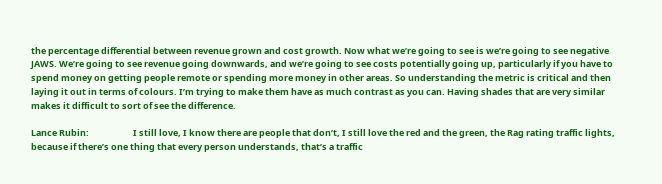the percentage differential between revenue grown and cost growth. Now what we’re going to see is we’re going to see negative JAWS. We’re going to see revenue going downwards, and we’re going to see costs potentially going up, particularly if you have to spend money on getting people remote or spending more money in other areas. So understanding the metric is critical and then laying it out in terms of colours. I’m trying to make them have as much contrast as you can. Having shades that are very similar makes it difficult to sort of see the difference.

Lance Rubin:                      I still love, I know there are people that don’t, I still love the red and the green, the Rag rating traffic lights, because if there’s one thing that every person understands, that’s a traffic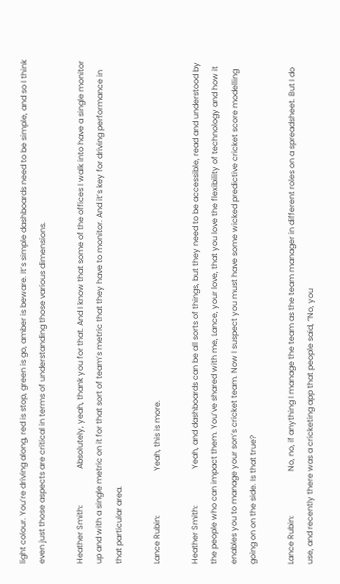light colour. You’re driving along, red is stop, green is go, amber is beware. It’s simple dashboards need to be simple, and so I think even just those aspects are critical in terms of understanding those various dimensions.

Heather Smith:                  Absolutely, yeah, thank you for that. And I know that some of the offices I walk into have a single monitor up and with a single metric on it for that sort of team’s metric that they have to monitor. And it’s key for driving performance in that particular area.

Lance Rubin:                      Yeah, this is more.

Heather Smith:                  Yeah, and dashboards can be all sorts of things, but they need to be accessible, read and understood by the people who can impact them. You’ve shared with me, Lance, your love, that you love the flexibility of technology and how it enables you to manage your son’s cricket team. Now I suspect you must have some wicked predictive cricket score modelling going on on the side. Is that true?

Lance Rubin:                      No, no, if anything I manage the team as the team manager in different roles on a spreadsheet. But I do use, and recently there was a cricketing app that people said, “No, you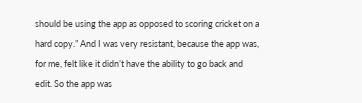should be using the app as opposed to scoring cricket on a hard copy.” And I was very resistant, because the app was, for me, felt like it didn’t have the ability to go back and edit. So the app was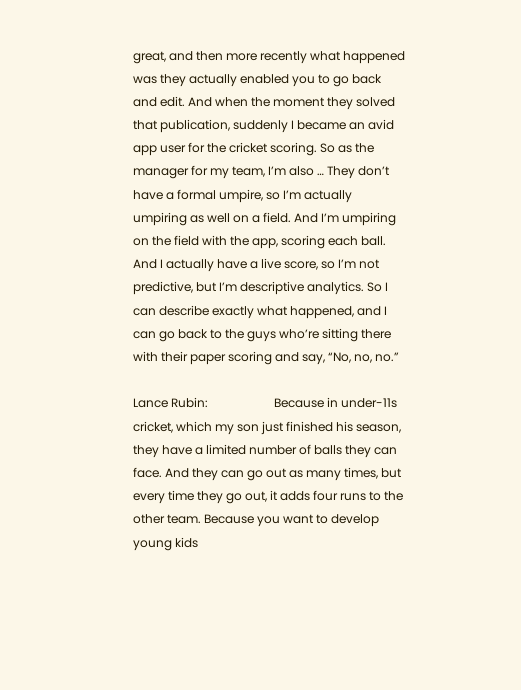great, and then more recently what happened was they actually enabled you to go back and edit. And when the moment they solved that publication, suddenly I became an avid app user for the cricket scoring. So as the manager for my team, I’m also … They don’t have a formal umpire, so I’m actually umpiring as well on a field. And I’m umpiring on the field with the app, scoring each ball. And I actually have a live score, so I’m not predictive, but I’m descriptive analytics. So I can describe exactly what happened, and I can go back to the guys who’re sitting there with their paper scoring and say, “No, no, no.”

Lance Rubin:                      Because in under-11s cricket, which my son just finished his season, they have a limited number of balls they can face. And they can go out as many times, but every time they go out, it adds four runs to the other team. Because you want to develop young kids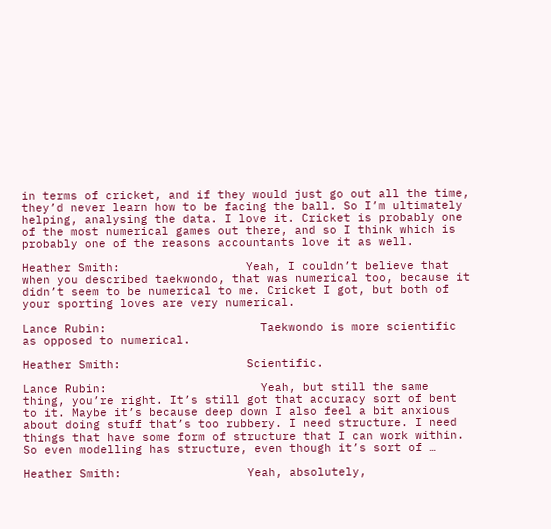in terms of cricket, and if they would just go out all the time, they’d never learn how to be facing the ball. So I’m ultimately helping, analysing the data. I love it. Cricket is probably one of the most numerical games out there, and so I think which is probably one of the reasons accountants love it as well.

Heather Smith:                  Yeah, I couldn’t believe that when you described taekwondo, that was numerical too, because it didn’t seem to be numerical to me. Cricket I got, but both of your sporting loves are very numerical.

Lance Rubin:                      Taekwondo is more scientific as opposed to numerical.

Heather Smith:                  Scientific.

Lance Rubin:                      Yeah, but still the same thing, you’re right. It’s still got that accuracy sort of bent to it. Maybe it’s because deep down I also feel a bit anxious about doing stuff that’s too rubbery. I need structure. I need things that have some form of structure that I can work within. So even modelling has structure, even though it’s sort of …

Heather Smith:                  Yeah, absolutely,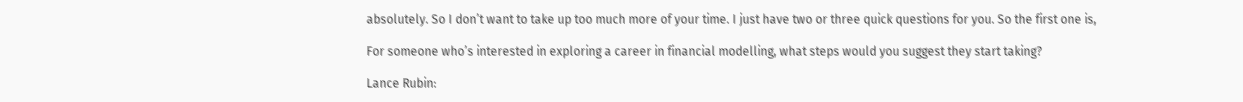absolutely. So I don’t want to take up too much more of your time. I just have two or three quick questions for you. So the first one is,

For someone who’s interested in exploring a career in financial modelling, what steps would you suggest they start taking?

Lance Rubin: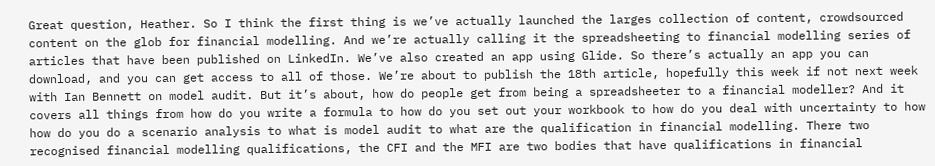Great question, Heather. So I think the first thing is we’ve actually launched the larges collection of content, crowdsourced content on the glob for financial modelling. And we’re actually calling it the spreadsheeting to financial modelling series of articles that have been published on LinkedIn. We’ve also created an app using Glide. So there’s actually an app you can download, and you can get access to all of those. We’re about to publish the 18th article, hopefully this week if not next week with Ian Bennett on model audit. But it’s about, how do people get from being a spreadsheeter to a financial modeller? And it covers all things from how do you write a formula to how do you set out your workbook to how do you deal with uncertainty to how how do you do a scenario analysis to what is model audit to what are the qualification in financial modelling. There two recognised financial modelling qualifications, the CFI and the MFI are two bodies that have qualifications in financial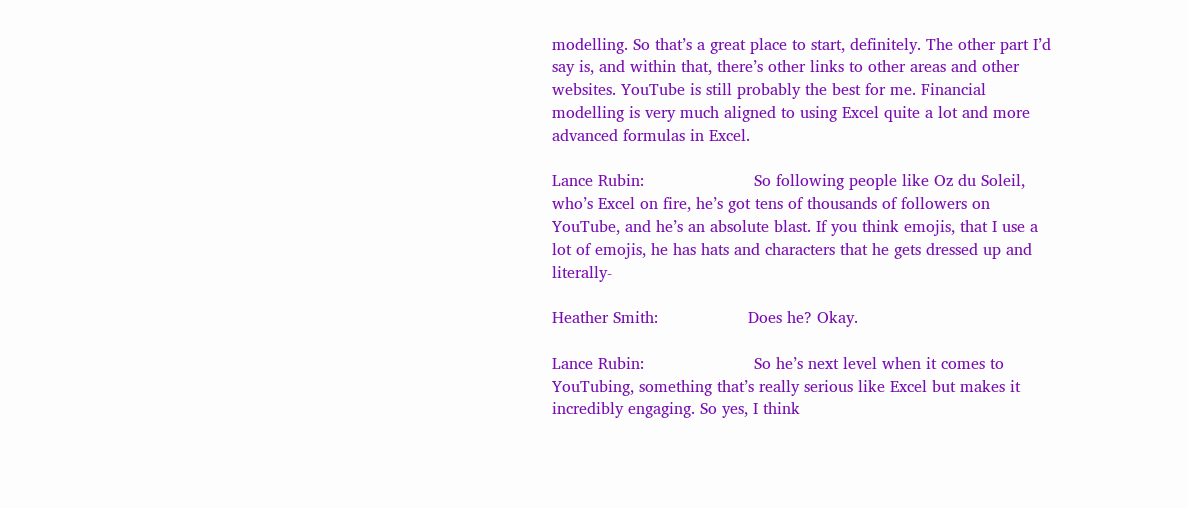modelling. So that’s a great place to start, definitely. The other part I’d say is, and within that, there’s other links to other areas and other websites. YouTube is still probably the best for me. Financial modelling is very much aligned to using Excel quite a lot and more advanced formulas in Excel.

Lance Rubin:                      So following people like Oz du Soleil, who’s Excel on fire, he’s got tens of thousands of followers on YouTube, and he’s an absolute blast. If you think emojis, that I use a lot of emojis, he has hats and characters that he gets dressed up and literally-

Heather Smith:                  Does he? Okay.

Lance Rubin:                      So he’s next level when it comes to YouTubing, something that’s really serious like Excel but makes it incredibly engaging. So yes, I think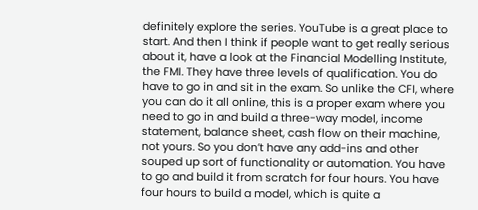definitely explore the series. YouTube is a great place to start. And then I think if people want to get really serious about it, have a look at the Financial Modelling Institute, the FMI. They have three levels of qualification. You do have to go in and sit in the exam. So unlike the CFI, where you can do it all online, this is a proper exam where you need to go in and build a three-way model, income statement, balance sheet, cash flow on their machine, not yours. So you don’t have any add-ins and other souped up sort of functionality or automation. You have to go and build it from scratch for four hours. You have four hours to build a model, which is quite a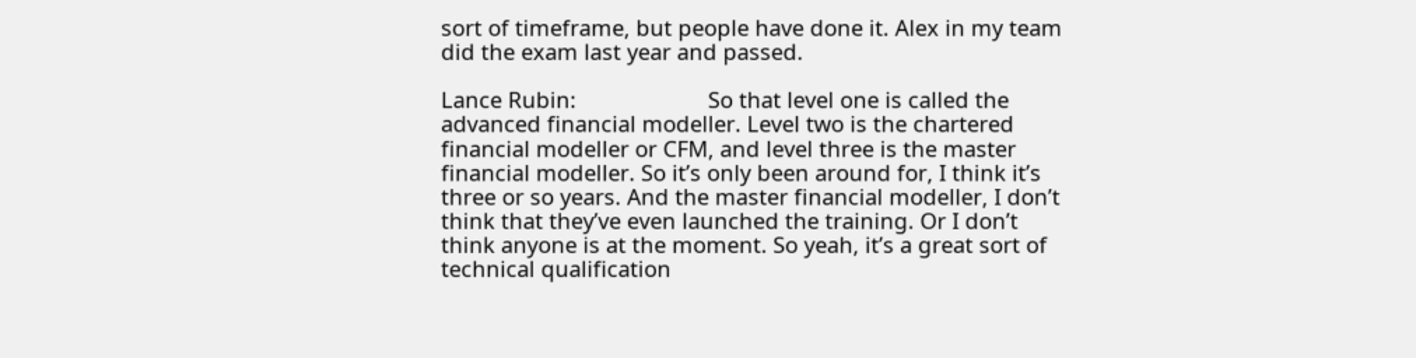sort of timeframe, but people have done it. Alex in my team did the exam last year and passed.

Lance Rubin:                      So that level one is called the advanced financial modeller. Level two is the chartered financial modeller or CFM, and level three is the master financial modeller. So it’s only been around for, I think it’s three or so years. And the master financial modeller, I don’t think that they’ve even launched the training. Or I don’t think anyone is at the moment. So yeah, it’s a great sort of technical qualification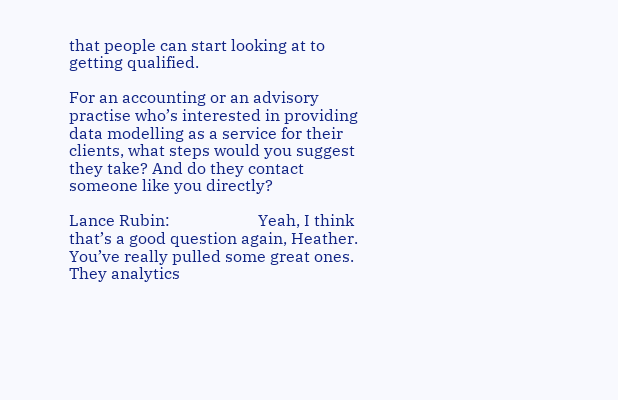that people can start looking at to getting qualified.

For an accounting or an advisory practise who’s interested in providing data modelling as a service for their clients, what steps would you suggest they take? And do they contact someone like you directly?

Lance Rubin:                      Yeah, I think that’s a good question again, Heather. You’ve really pulled some great ones. They analytics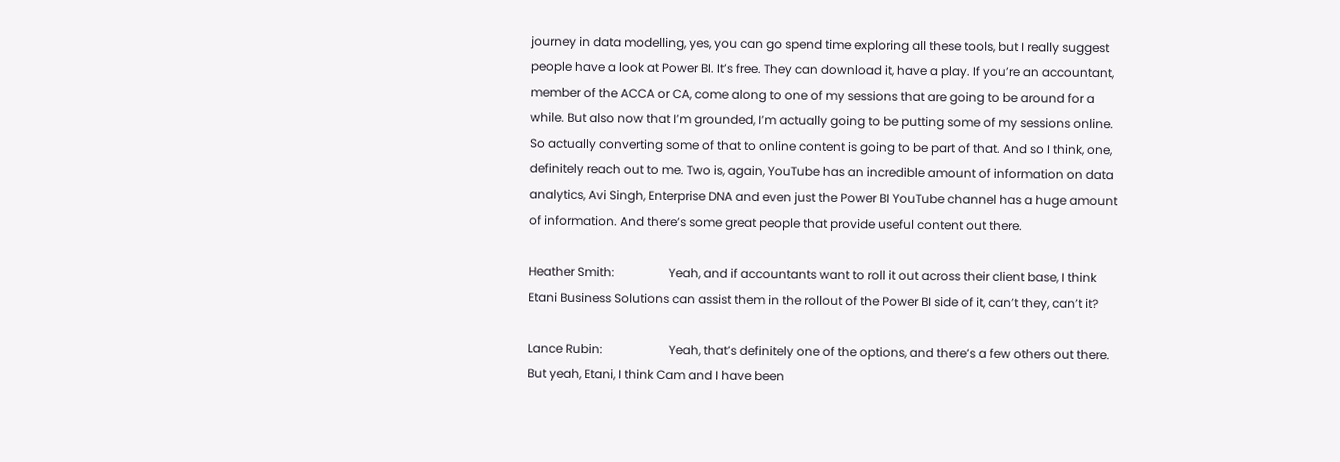journey in data modelling, yes, you can go spend time exploring all these tools, but I really suggest people have a look at Power BI. It’s free. They can download it, have a play. If you’re an accountant, member of the ACCA or CA, come along to one of my sessions that are going to be around for a while. But also now that I’m grounded, I’m actually going to be putting some of my sessions online. So actually converting some of that to online content is going to be part of that. And so I think, one, definitely reach out to me. Two is, again, YouTube has an incredible amount of information on data analytics, Avi Singh, Enterprise DNA and even just the Power BI YouTube channel has a huge amount of information. And there’s some great people that provide useful content out there.

Heather Smith:                  Yeah, and if accountants want to roll it out across their client base, I think Etani Business Solutions can assist them in the rollout of the Power BI side of it, can’t they, can’t it?

Lance Rubin:                      Yeah, that’s definitely one of the options, and there’s a few others out there. But yeah, Etani, I think Cam and I have been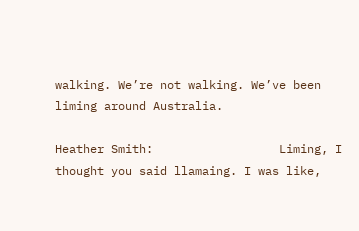walking. We’re not walking. We’ve been liming around Australia.

Heather Smith:                  Liming, I thought you said llamaing. I was like,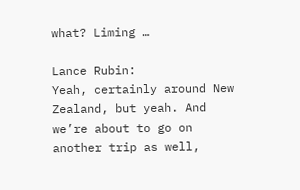what? Liming …

Lance Rubin:                      Yeah, certainly around New Zealand, but yeah. And we’re about to go on another trip as well,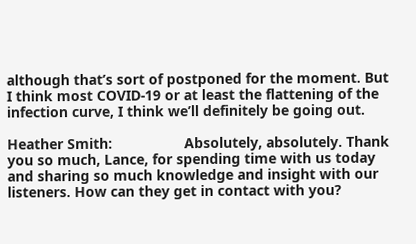although that’s sort of postponed for the moment. But I think most COVID-19 or at least the flattening of the infection curve, I think we’ll definitely be going out.

Heather Smith:                  Absolutely, absolutely. Thank you so much, Lance, for spending time with us today and sharing so much knowledge and insight with our listeners. How can they get in contact with you?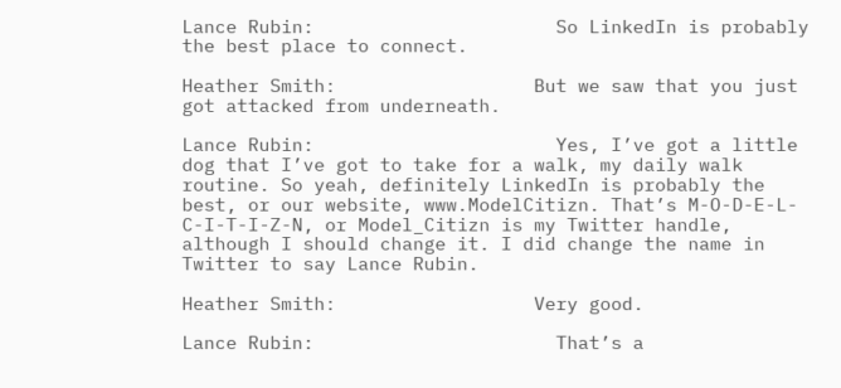Lance Rubin:                      So LinkedIn is probably the best place to connect.

Heather Smith:                  But we saw that you just got attacked from underneath.

Lance Rubin:                      Yes, I’ve got a little dog that I’ve got to take for a walk, my daily walk routine. So yeah, definitely LinkedIn is probably the best, or our website, www.ModelCitizn. That’s M-O-D-E-L-C-I-T-I-Z-N, or Model_Citizn is my Twitter handle, although I should change it. I did change the name in Twitter to say Lance Rubin.

Heather Smith:                  Very good.

Lance Rubin:                      That’s a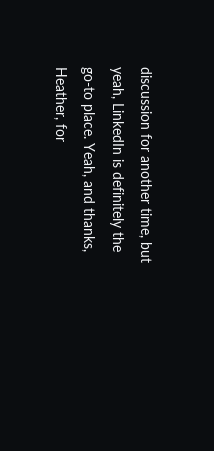discussion for another time, but yeah, LinkedIn is definitely the go-to place. Yeah, and thanks, Heather, for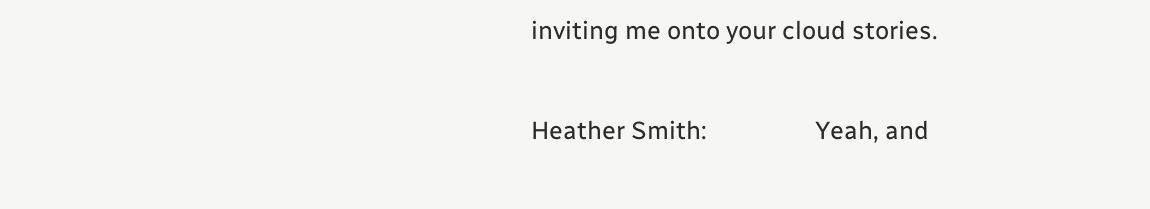inviting me onto your cloud stories.

Heather Smith:                  Yeah, and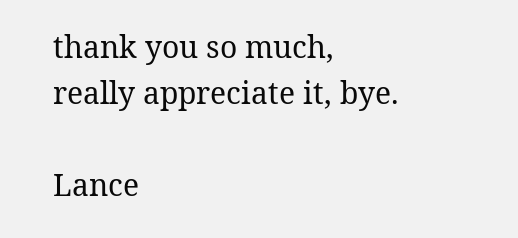thank you so much, really appreciate it, bye.

Lance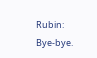Rubin:                      Bye-bye.